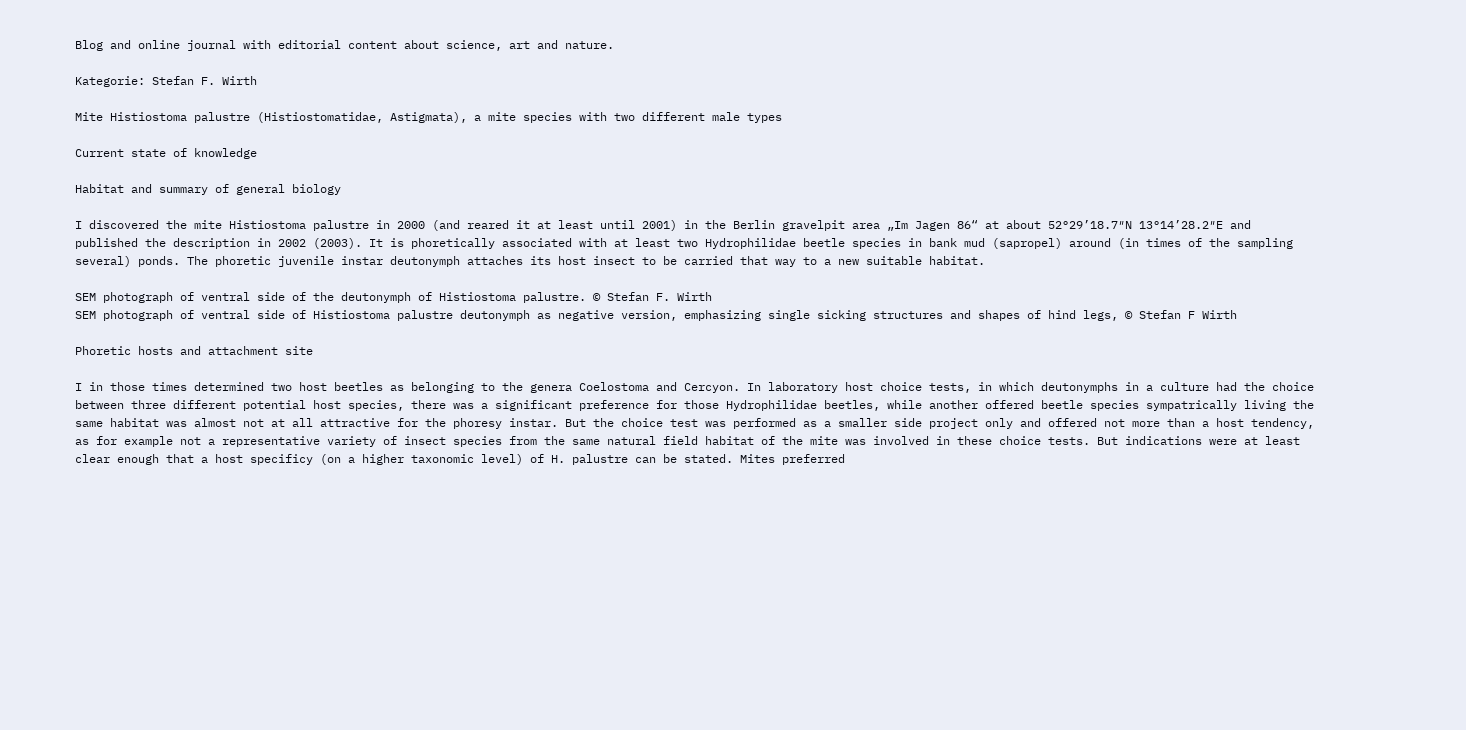Blog and online journal with editorial content about science, art and nature.

Kategorie: Stefan F. Wirth

Mite Histiostoma palustre (Histiostomatidae, Astigmata), a mite species with two different male types

Current state of knowledge

Habitat and summary of general biology

I discovered the mite Histiostoma palustre in 2000 (and reared it at least until 2001) in the Berlin gravelpit area „Im Jagen 86“ at about 52°29’18.7″N 13°14’28.2″E and published the description in 2002 (2003). It is phoretically associated with at least two Hydrophilidae beetle species in bank mud (sapropel) around (in times of the sampling several) ponds. The phoretic juvenile instar deutonymph attaches its host insect to be carried that way to a new suitable habitat.

SEM photograph of ventral side of the deutonymph of Histiostoma palustre. © Stefan F. Wirth
SEM photograph of ventral side of Histiostoma palustre deutonymph as negative version, emphasizing single sicking structures and shapes of hind legs, © Stefan F Wirth

Phoretic hosts and attachment site

I in those times determined two host beetles as belonging to the genera Coelostoma and Cercyon. In laboratory host choice tests, in which deutonymphs in a culture had the choice between three different potential host species, there was a significant preference for those Hydrophilidae beetles, while another offered beetle species sympatrically living the same habitat was almost not at all attractive for the phoresy instar. But the choice test was performed as a smaller side project only and offered not more than a host tendency, as for example not a representative variety of insect species from the same natural field habitat of the mite was involved in these choice tests. But indications were at least clear enough that a host specificy (on a higher taxonomic level) of H. palustre can be stated. Mites preferred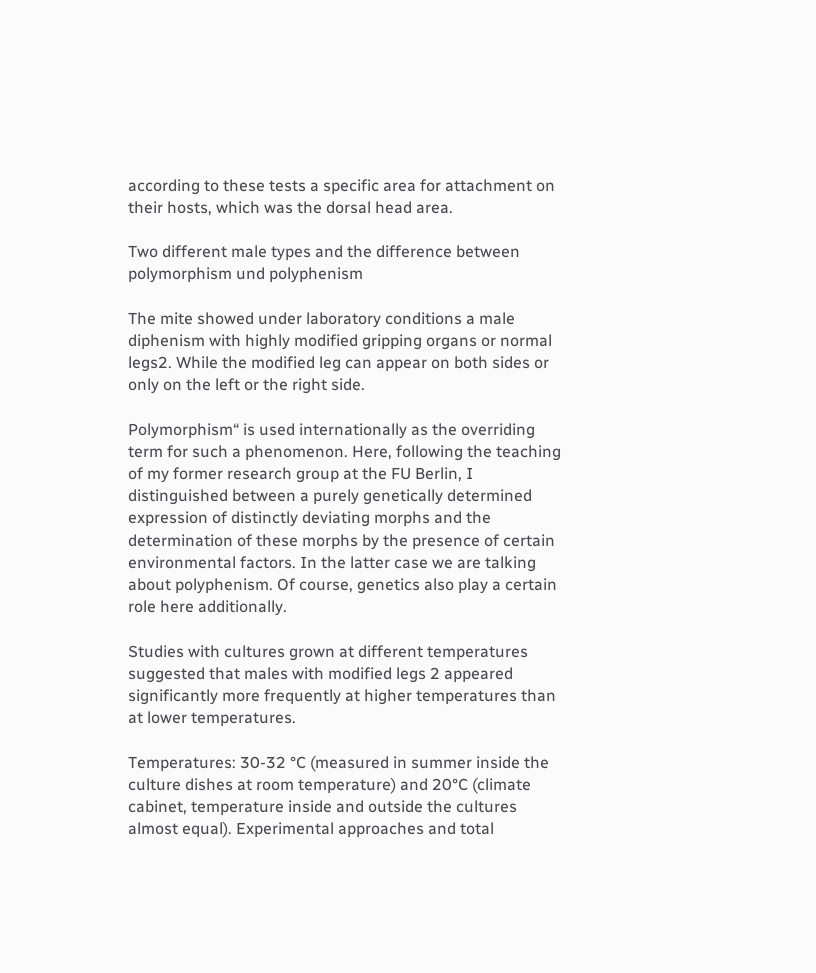according to these tests a specific area for attachment on their hosts, which was the dorsal head area.

Two different male types and the difference between polymorphism und polyphenism

The mite showed under laboratory conditions a male diphenism with highly modified gripping organs or normal legs2. While the modified leg can appear on both sides or only on the left or the right side.

Polymorphism“ is used internationally as the overriding term for such a phenomenon. Here, following the teaching of my former research group at the FU Berlin, I distinguished between a purely genetically determined expression of distinctly deviating morphs and the determination of these morphs by the presence of certain environmental factors. In the latter case we are talking about polyphenism. Of course, genetics also play a certain role here additionally.

Studies with cultures grown at different temperatures suggested that males with modified legs 2 appeared significantly more frequently at higher temperatures than at lower temperatures.

Temperatures: 30-32 °C (measured in summer inside the culture dishes at room temperature) and 20°C (climate cabinet, temperature inside and outside the cultures almost equal). Experimental approaches and total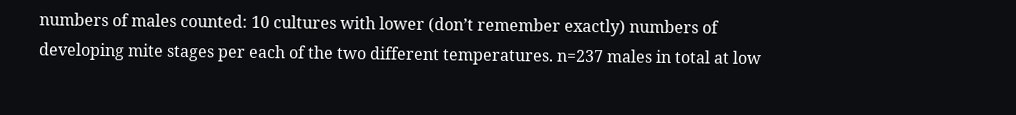numbers of males counted: 10 cultures with lower (don’t remember exactly) numbers of developing mite stages per each of the two different temperatures. n=237 males in total at low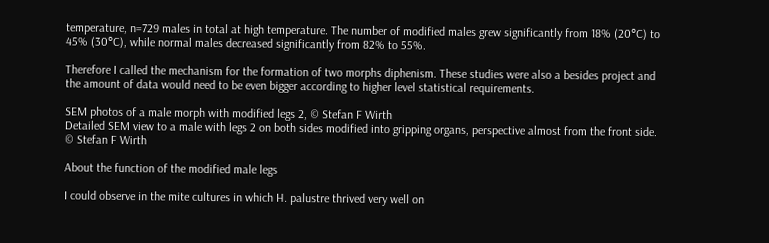temperature, n=729 males in total at high temperature. The number of modified males grew significantly from 18% (20°C) to 45% (30°C), while normal males decreased significantly from 82% to 55%.

Therefore I called the mechanism for the formation of two morphs diphenism. These studies were also a besides project and the amount of data would need to be even bigger according to higher level statistical requirements.

SEM photos of a male morph with modified legs 2, © Stefan F Wirth
Detailed SEM view to a male with legs 2 on both sides modified into gripping organs, perspective almost from the front side. © Stefan F Wirth

About the function of the modified male legs

I could observe in the mite cultures in which H. palustre thrived very well on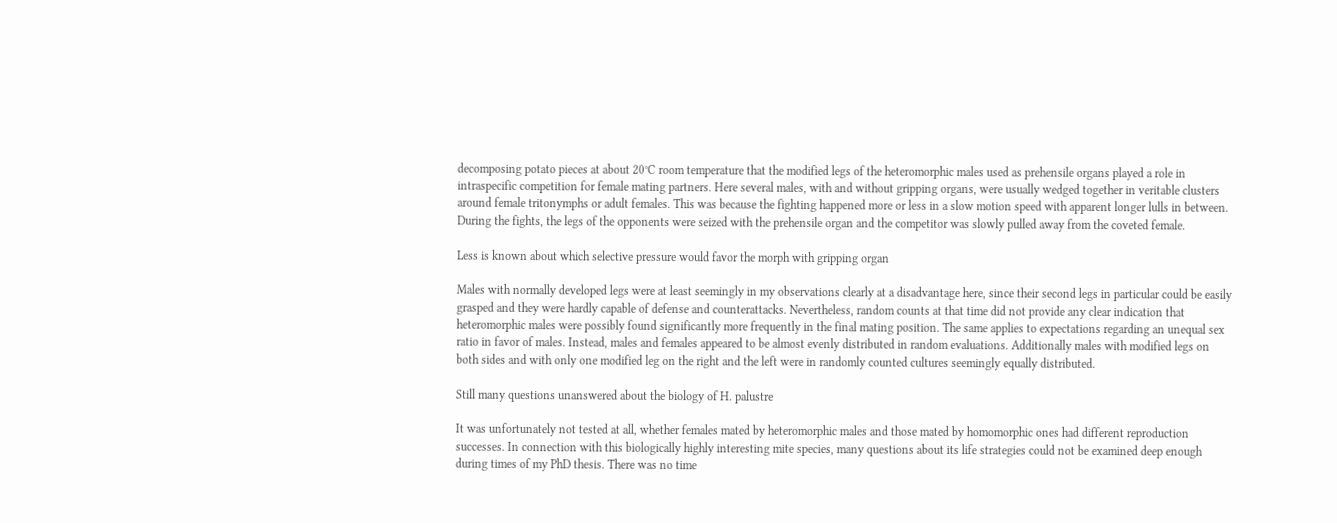decomposing potato pieces at about 20°C room temperature that the modified legs of the heteromorphic males used as prehensile organs played a role in intraspecific competition for female mating partners. Here several males, with and without gripping organs, were usually wedged together in veritable clusters around female tritonymphs or adult females. This was because the fighting happened more or less in a slow motion speed with apparent longer lulls in between. During the fights, the legs of the opponents were seized with the prehensile organ and the competitor was slowly pulled away from the coveted female.

Less is known about which selective pressure would favor the morph with gripping organ

Males with normally developed legs were at least seemingly in my observations clearly at a disadvantage here, since their second legs in particular could be easily grasped and they were hardly capable of defense and counterattacks. Nevertheless, random counts at that time did not provide any clear indication that heteromorphic males were possibly found significantly more frequently in the final mating position. The same applies to expectations regarding an unequal sex ratio in favor of males. Instead, males and females appeared to be almost evenly distributed in random evaluations. Additionally males with modified legs on both sides and with only one modified leg on the right and the left were in randomly counted cultures seemingly equally distributed.

Still many questions unanswered about the biology of H. palustre

It was unfortunately not tested at all, whether females mated by heteromorphic males and those mated by homomorphic ones had different reproduction successes. In connection with this biologically highly interesting mite species, many questions about its life strategies could not be examined deep enough during times of my PhD thesis. There was no time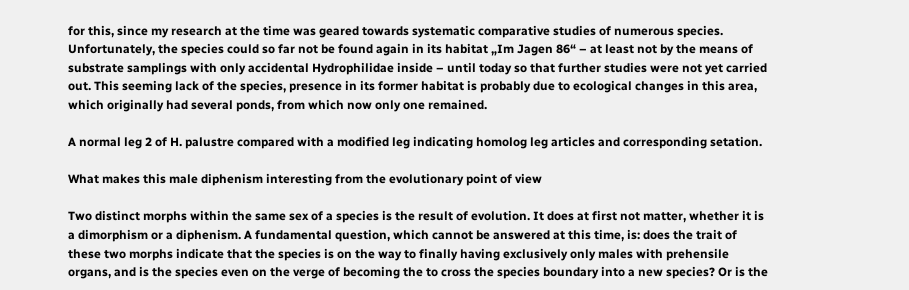for this, since my research at the time was geared towards systematic comparative studies of numerous species. Unfortunately, the species could so far not be found again in its habitat „Im Jagen 86“ – at least not by the means of substrate samplings with only accidental Hydrophilidae inside – until today so that further studies were not yet carried out. This seeming lack of the species‚ presence in its former habitat is probably due to ecological changes in this area, which originally had several ponds, from which now only one remained.

A normal leg 2 of H. palustre compared with a modified leg indicating homolog leg articles and corresponding setation.

What makes this male diphenism interesting from the evolutionary point of view

Two distinct morphs within the same sex of a species is the result of evolution. It does at first not matter, whether it is a dimorphism or a diphenism. A fundamental question, which cannot be answered at this time, is: does the trait of these two morphs indicate that the species is on the way to finally having exclusively only males with prehensile organs, and is the species even on the verge of becoming the to cross the species boundary into a new species? Or is the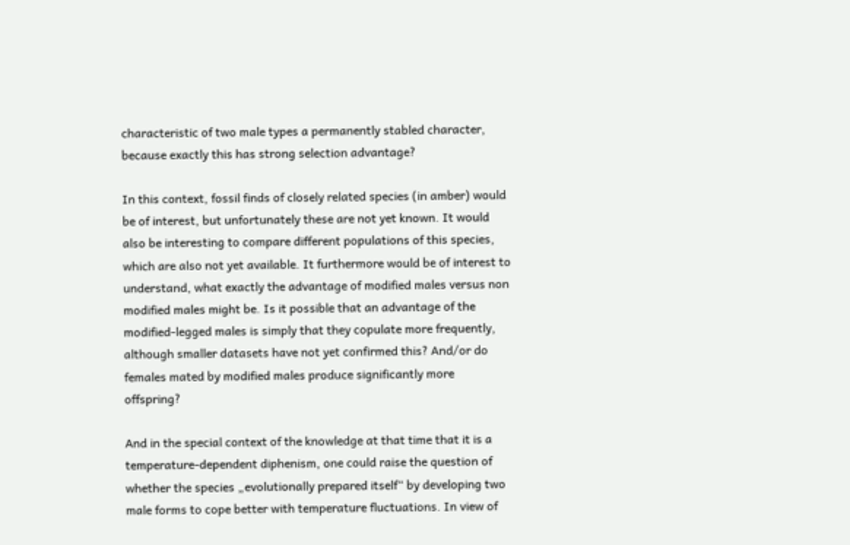characteristic of two male types a permanently stabled character, because exactly this has strong selection advantage?

In this context, fossil finds of closely related species (in amber) would be of interest, but unfortunately these are not yet known. It would also be interesting to compare different populations of this species, which are also not yet available. It furthermore would be of interest to understand, what exactly the advantage of modified males versus non modified males might be. Is it possible that an advantage of the modified-legged males is simply that they copulate more frequently, although smaller datasets have not yet confirmed this? And/or do females mated by modified males produce significantly more offspring?

And in the special context of the knowledge at that time that it is a temperature-dependent diphenism, one could raise the question of whether the species „evolutionally prepared itself“ by developing two male forms to cope better with temperature fluctuations. In view of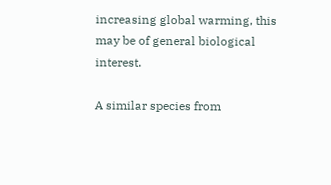increasing global warming, this may be of general biological interest.

A similar species from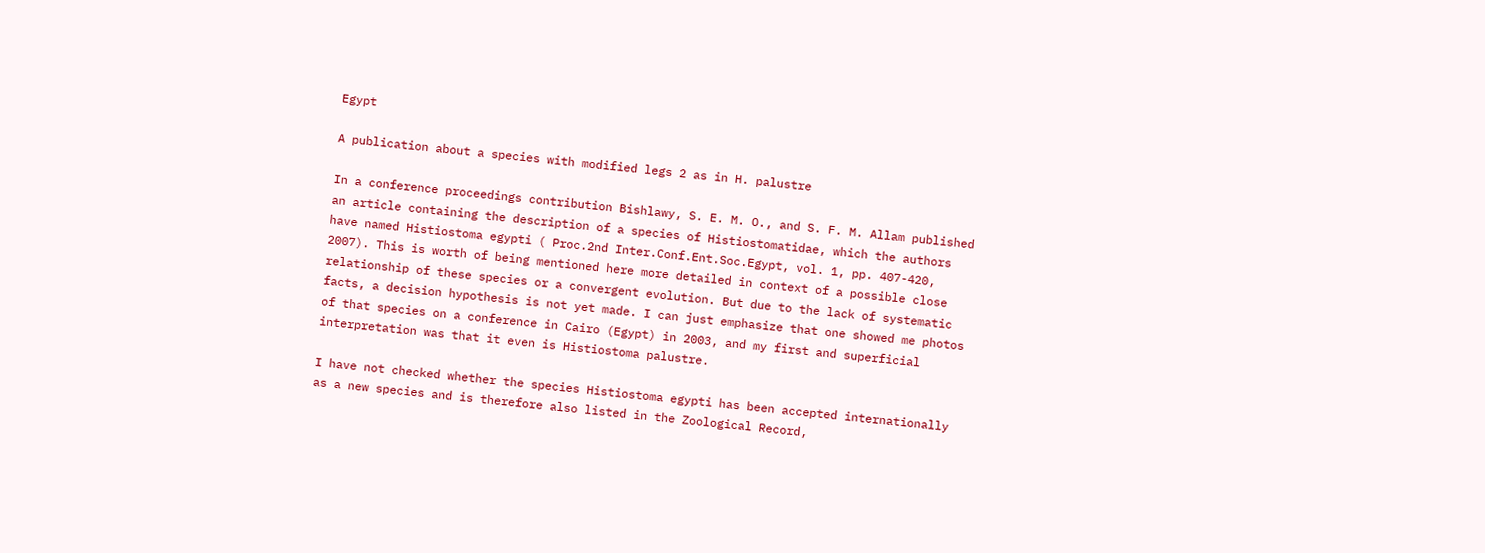Egypt

A publication about a species with modified legs 2 as in H. palustre

In a conference proceedings contribution Bishlawy, S. E. M. O., and S. F. M. Allam published an article containing the description of a species of Histiostomatidae, which the authors have named Histiostoma egypti ( Proc.2nd Inter.Conf.Ent.Soc.Egypt, vol. 1, pp. 407-420, 2007). This is worth of being mentioned here more detailed in context of a possible close relationship of these species or a convergent evolution. But due to the lack of systematic facts, a decision hypothesis is not yet made. I can just emphasize that one showed me photos of that species on a conference in Cairo (Egypt) in 2003, and my first and superficial interpretation was that it even is Histiostoma palustre.

I have not checked whether the species Histiostoma egypti has been accepted internationally as a new species and is therefore also listed in the Zoological Record,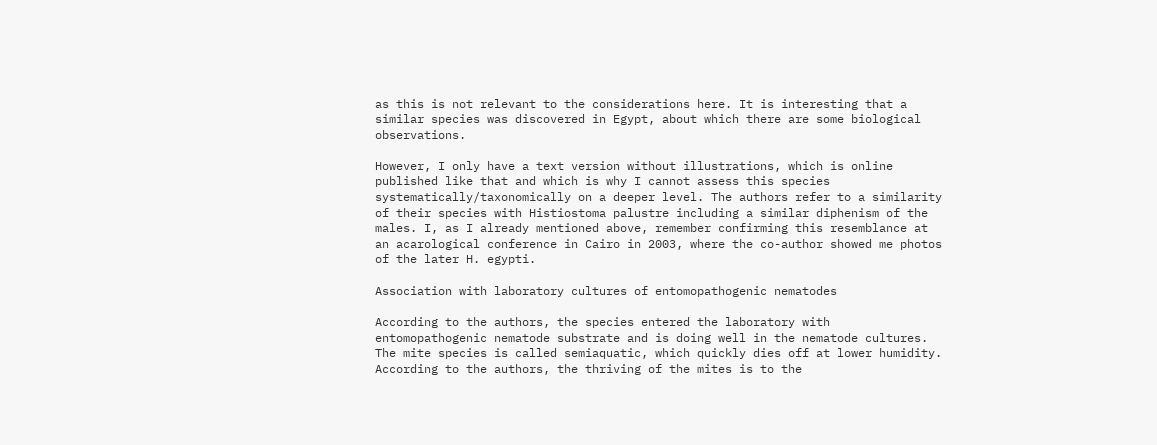as this is not relevant to the considerations here. It is interesting that a similar species was discovered in Egypt, about which there are some biological observations.

However, I only have a text version without illustrations, which is online published like that and which is why I cannot assess this species systematically/taxonomically on a deeper level. The authors refer to a similarity of their species with Histiostoma palustre including a similar diphenism of the males. I, as I already mentioned above, remember confirming this resemblance at an acarological conference in Cairo in 2003, where the co-author showed me photos of the later H. egypti.

Association with laboratory cultures of entomopathogenic nematodes

According to the authors, the species entered the laboratory with entomopathogenic nematode substrate and is doing well in the nematode cultures. The mite species is called semiaquatic, which quickly dies off at lower humidity. According to the authors, the thriving of the mites is to the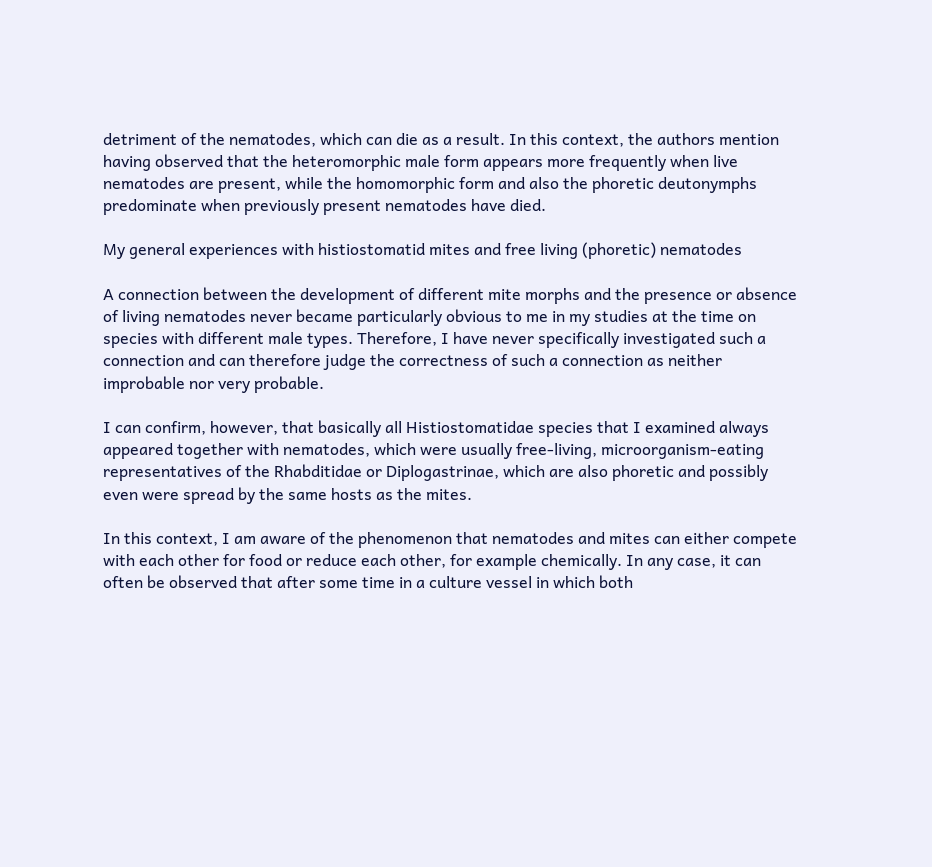detriment of the nematodes, which can die as a result. In this context, the authors mention having observed that the heteromorphic male form appears more frequently when live nematodes are present, while the homomorphic form and also the phoretic deutonymphs predominate when previously present nematodes have died.

My general experiences with histiostomatid mites and free living (phoretic) nematodes

A connection between the development of different mite morphs and the presence or absence of living nematodes never became particularly obvious to me in my studies at the time on species with different male types. Therefore, I have never specifically investigated such a connection and can therefore judge the correctness of such a connection as neither improbable nor very probable.

I can confirm, however, that basically all Histiostomatidae species that I examined always appeared together with nematodes, which were usually free-living, microorganism-eating representatives of the Rhabditidae or Diplogastrinae, which are also phoretic and possibly even were spread by the same hosts as the mites.

In this context, I am aware of the phenomenon that nematodes and mites can either compete with each other for food or reduce each other, for example chemically. In any case, it can often be observed that after some time in a culture vessel in which both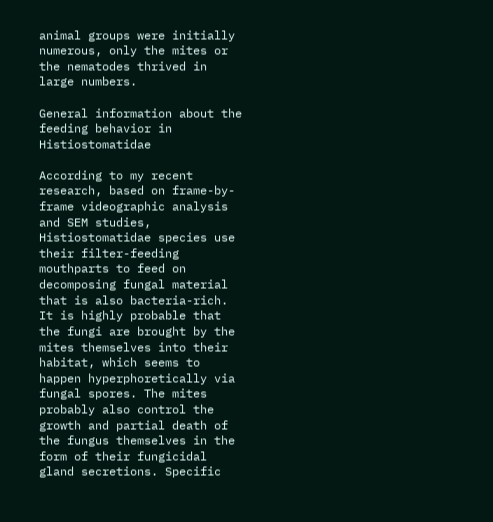animal groups were initially numerous, only the mites or the nematodes thrived in large numbers.

General information about the feeding behavior in Histiostomatidae

According to my recent research, based on frame-by-frame videographic analysis and SEM studies, Histiostomatidae species use their filter-feeding mouthparts to feed on decomposing fungal material that is also bacteria-rich. It is highly probable that the fungi are brought by the mites themselves into their habitat, which seems to happen hyperphoretically via fungal spores. The mites probably also control the growth and partial death of the fungus themselves in the form of their fungicidal gland secretions. Specific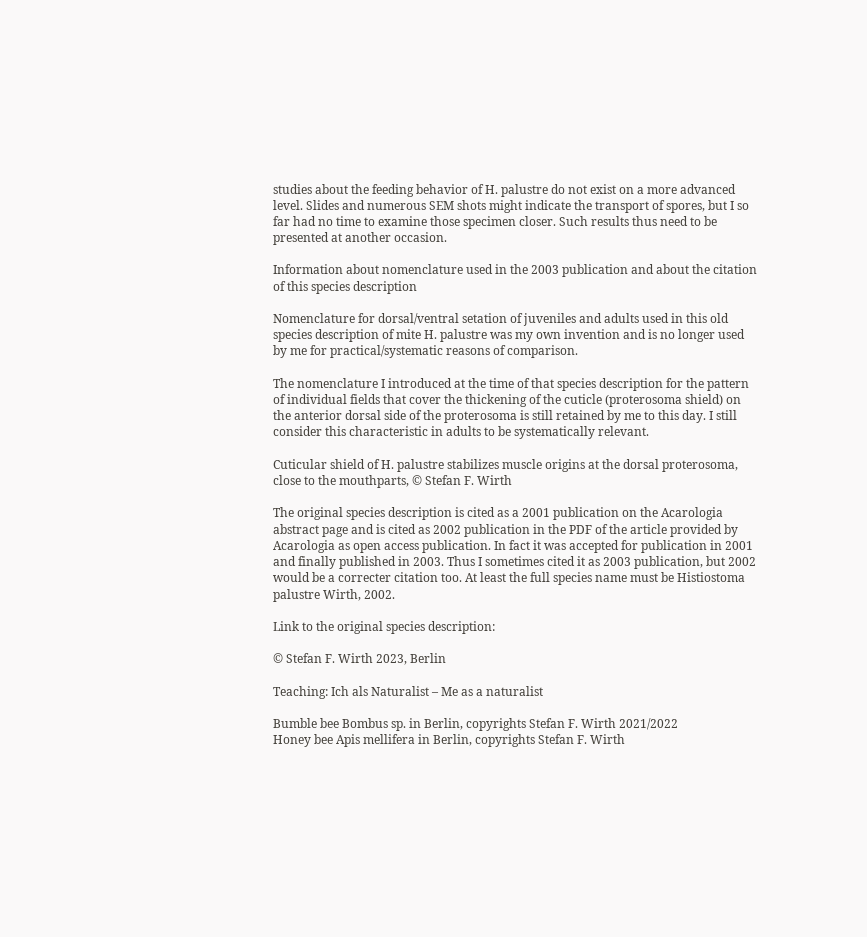studies about the feeding behavior of H. palustre do not exist on a more advanced level. Slides and numerous SEM shots might indicate the transport of spores, but I so far had no time to examine those specimen closer. Such results thus need to be presented at another occasion.

Information about nomenclature used in the 2003 publication and about the citation of this species description

Nomenclature for dorsal/ventral setation of juveniles and adults used in this old species description of mite H. palustre was my own invention and is no longer used by me for practical/systematic reasons of comparison.

The nomenclature I introduced at the time of that species description for the pattern of individual fields that cover the thickening of the cuticle (proterosoma shield) on the anterior dorsal side of the proterosoma is still retained by me to this day. I still consider this characteristic in adults to be systematically relevant.

Cuticular shield of H. palustre stabilizes muscle origins at the dorsal proterosoma, close to the mouthparts, © Stefan F. Wirth

The original species description is cited as a 2001 publication on the Acarologia abstract page and is cited as 2002 publication in the PDF of the article provided by Acarologia as open access publication. In fact it was accepted for publication in 2001 and finally published in 2003. Thus I sometimes cited it as 2003 publication, but 2002 would be a correcter citation too. At least the full species name must be Histiostoma palustre Wirth, 2002.

Link to the original species description:

© Stefan F. Wirth 2023, Berlin

Teaching: Ich als Naturalist – Me as a naturalist

Bumble bee Bombus sp. in Berlin, copyrights Stefan F. Wirth 2021/2022
Honey bee Apis mellifera in Berlin, copyrights Stefan F. Wirth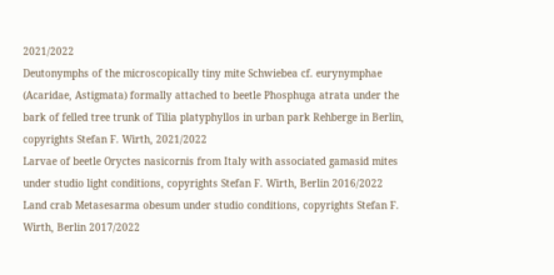2021/2022
Deutonymphs of the microscopically tiny mite Schwiebea cf. eurynymphae (Acaridae, Astigmata) formally attached to beetle Phosphuga atrata under the bark of felled tree trunk of Tilia platyphyllos in urban park Rehberge in Berlin, copyrights Stefan F. Wirth, 2021/2022
Larvae of beetle Oryctes nasicornis from Italy with associated gamasid mites under studio light conditions, copyrights Stefan F. Wirth, Berlin 2016/2022
Land crab Metasesarma obesum under studio conditions, copyrights Stefan F. Wirth, Berlin 2017/2022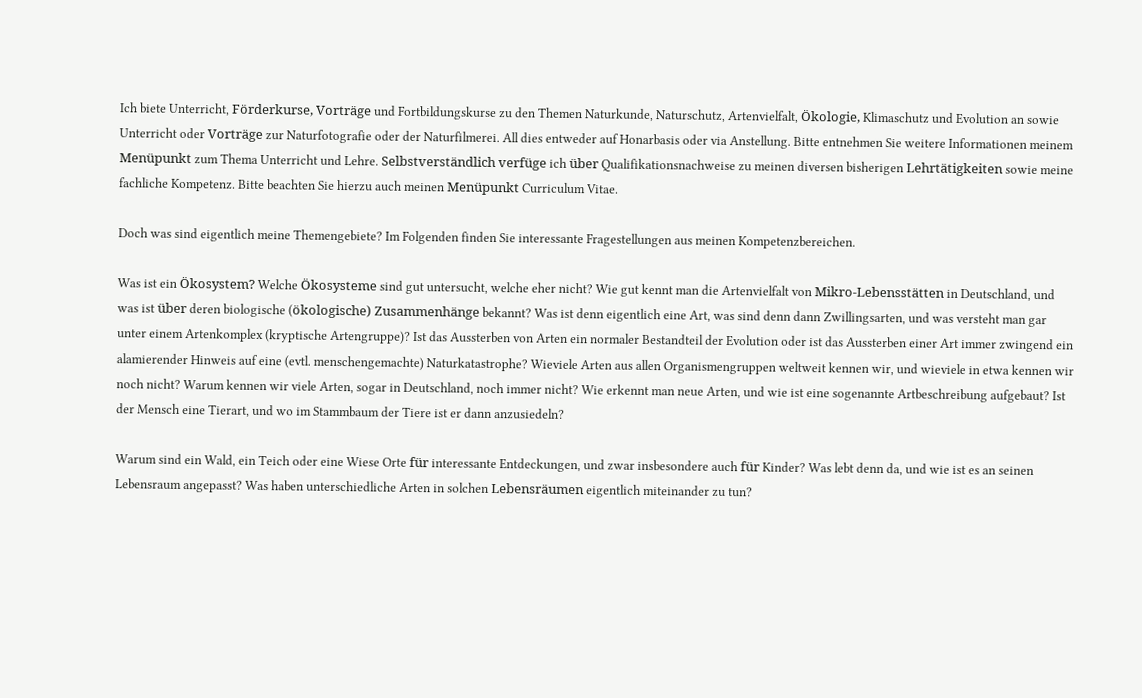Ich biete Unterricht, Förderkurse, Vorträge und Fortbildungskurse zu den Themen Naturkunde, Naturschutz, Artenvielfalt, Ökologie, Klimaschutz und Evolution an sowie Unterricht oder Vorträge zur Naturfotografie oder der Naturfilmerei. All dies entweder auf Honarbasis oder via Anstellung. Bitte entnehmen Sie weitere Informationen meinem Menüpunkt zum Thema Unterricht und Lehre. Selbstverständlich verfüge ich über Qualifikationsnachweise zu meinen diversen bisherigen Lehrtätigkeiten sowie meine fachliche Kompetenz. Bitte beachten Sie hierzu auch meinen Menüpunkt Curriculum Vitae.

Doch was sind eigentlich meine Themengebiete? Im Folgenden finden Sie interessante Fragestellungen aus meinen Kompetenzbereichen.

Was ist ein Ökosystem? Welche Ökosysteme sind gut untersucht, welche eher nicht? Wie gut kennt man die Artenvielfalt von Mikro-Lebensstätten in Deutschland, und was ist über deren biologische (ökologische) Zusammenhänge bekannt? Was ist denn eigentlich eine Art, was sind denn dann Zwillingsarten, und was versteht man gar unter einem Artenkomplex (kryptische Artengruppe)? Ist das Aussterben von Arten ein normaler Bestandteil der Evolution oder ist das Aussterben einer Art immer zwingend ein alamierender Hinweis auf eine (evtl. menschengemachte) Naturkatastrophe? Wieviele Arten aus allen Organismengruppen weltweit kennen wir, und wieviele in etwa kennen wir noch nicht? Warum kennen wir viele Arten, sogar in Deutschland, noch immer nicht? Wie erkennt man neue Arten, und wie ist eine sogenannte Artbeschreibung aufgebaut? Ist der Mensch eine Tierart, und wo im Stammbaum der Tiere ist er dann anzusiedeln?

Warum sind ein Wald, ein Teich oder eine Wiese Orte für interessante Entdeckungen, und zwar insbesondere auch für Kinder? Was lebt denn da, und wie ist es an seinen Lebensraum angepasst? Was haben unterschiedliche Arten in solchen Lebensräumen eigentlich miteinander zu tun?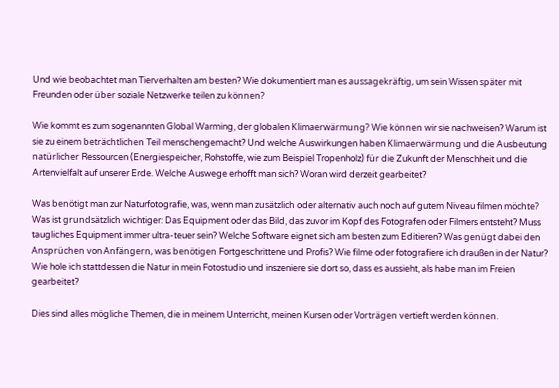Und wie beobachtet man Tierverhalten am besten? Wie dokumentiert man es aussagekräftig, um sein Wissen später mit Freunden oder über soziale Netzwerke teilen zu können?

Wie kommt es zum sogenannten Global Warming, der globalen Klimaerwärmung? Wie können wir sie nachweisen? Warum ist sie zu einem beträchtlichen Teil menschengemacht? Und welche Auswirkungen haben Klimaerwärmung und die Ausbeutung natürlicher Ressourcen (Energiespeicher, Rohstoffe, wie zum Beispiel Tropenholz) für die Zukunft der Menschheit und die Artenvielfalt auf unserer Erde. Welche Auswege erhofft man sich? Woran wird derzeit gearbeitet?

Was benötigt man zur Naturfotografie, was, wenn man zusätzlich oder alternativ auch noch auf gutem Niveau filmen möchte? Was ist grundsätzlich wichtiger: Das Equipment oder das Bild, das zuvor im Kopf des Fotografen oder Filmers entsteht? Muss taugliches Equipment immer ultra-teuer sein? Welche Software eignet sich am besten zum Editieren? Was genügt dabei den Ansprüchen von Anfängern, was benötigen Fortgeschrittene und Profis? Wie filme oder fotografiere ich draußen in der Natur? Wie hole ich stattdessen die Natur in mein Fotostudio und inszeniere sie dort so, dass es aussieht, als habe man im Freien gearbeitet?

Dies sind alles mögliche Themen, die in meinem Unterricht, meinen Kursen oder Vorträgen vertieft werden können.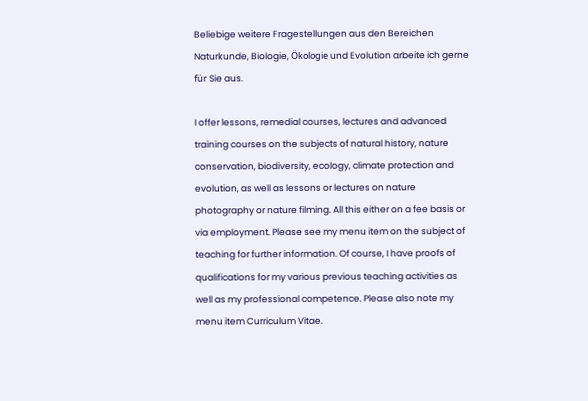Beliebige weitere Fragestellungen aus den Bereichen Naturkunde, Biologie, Ökologie und Evolution arbeite ich gerne für Sie aus.

I offer lessons, remedial courses, lectures and advanced training courses on the subjects of natural history, nature conservation, biodiversity, ecology, climate protection and evolution, as well as lessons or lectures on nature photography or nature filming. All this either on a fee basis or via employment. Please see my menu item on the subject of teaching for further information. Of course, I have proofs of qualifications for my various previous teaching activities as well as my professional competence. Please also note my menu item Curriculum Vitae.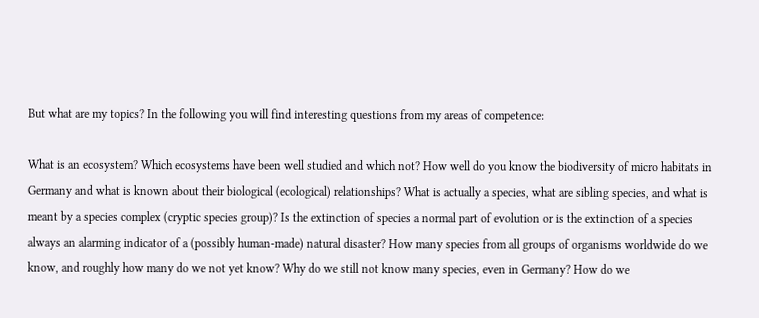But what are my topics? In the following you will find interesting questions from my areas of competence:

What is an ecosystem? Which ecosystems have been well studied and which not? How well do you know the biodiversity of micro habitats in Germany and what is known about their biological (ecological) relationships? What is actually a species, what are sibling species, and what is meant by a species complex (cryptic species group)? Is the extinction of species a normal part of evolution or is the extinction of a species always an alarming indicator of a (possibly human-made) natural disaster? How many species from all groups of organisms worldwide do we know, and roughly how many do we not yet know? Why do we still not know many species, even in Germany? How do we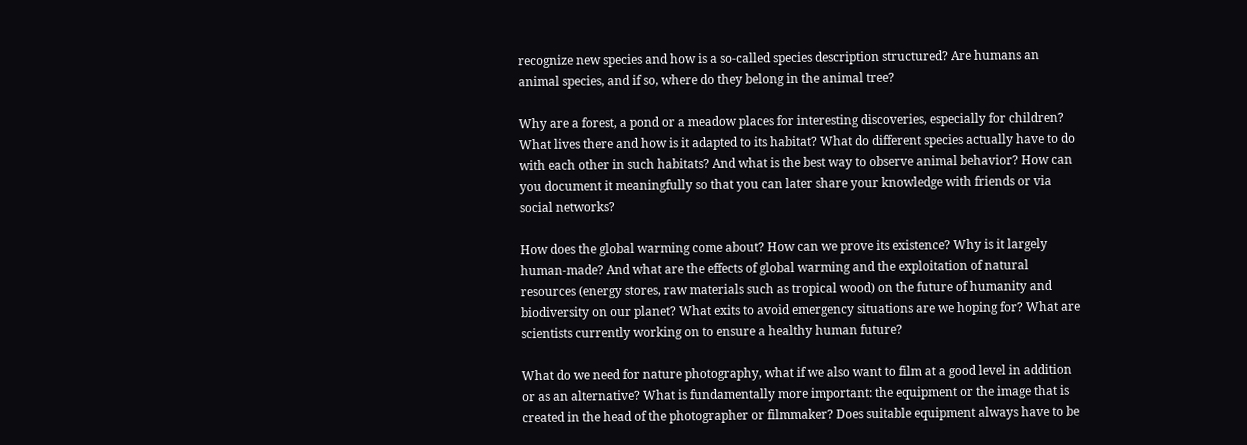recognize new species and how is a so-called species description structured? Are humans an animal species, and if so, where do they belong in the animal tree?

Why are a forest, a pond or a meadow places for interesting discoveries, especially for children? What lives there and how is it adapted to its habitat? What do different species actually have to do with each other in such habitats? And what is the best way to observe animal behavior? How can you document it meaningfully so that you can later share your knowledge with friends or via social networks?

How does the global warming come about? How can we prove its existence? Why is it largely human-made? And what are the effects of global warming and the exploitation of natural resources (energy stores, raw materials such as tropical wood) on the future of humanity and biodiversity on our planet? What exits to avoid emergency situations are we hoping for? What are scientists currently working on to ensure a healthy human future?

What do we need for nature photography, what if we also want to film at a good level in addition or as an alternative? What is fundamentally more important: the equipment or the image that is created in the head of the photographer or filmmaker? Does suitable equipment always have to be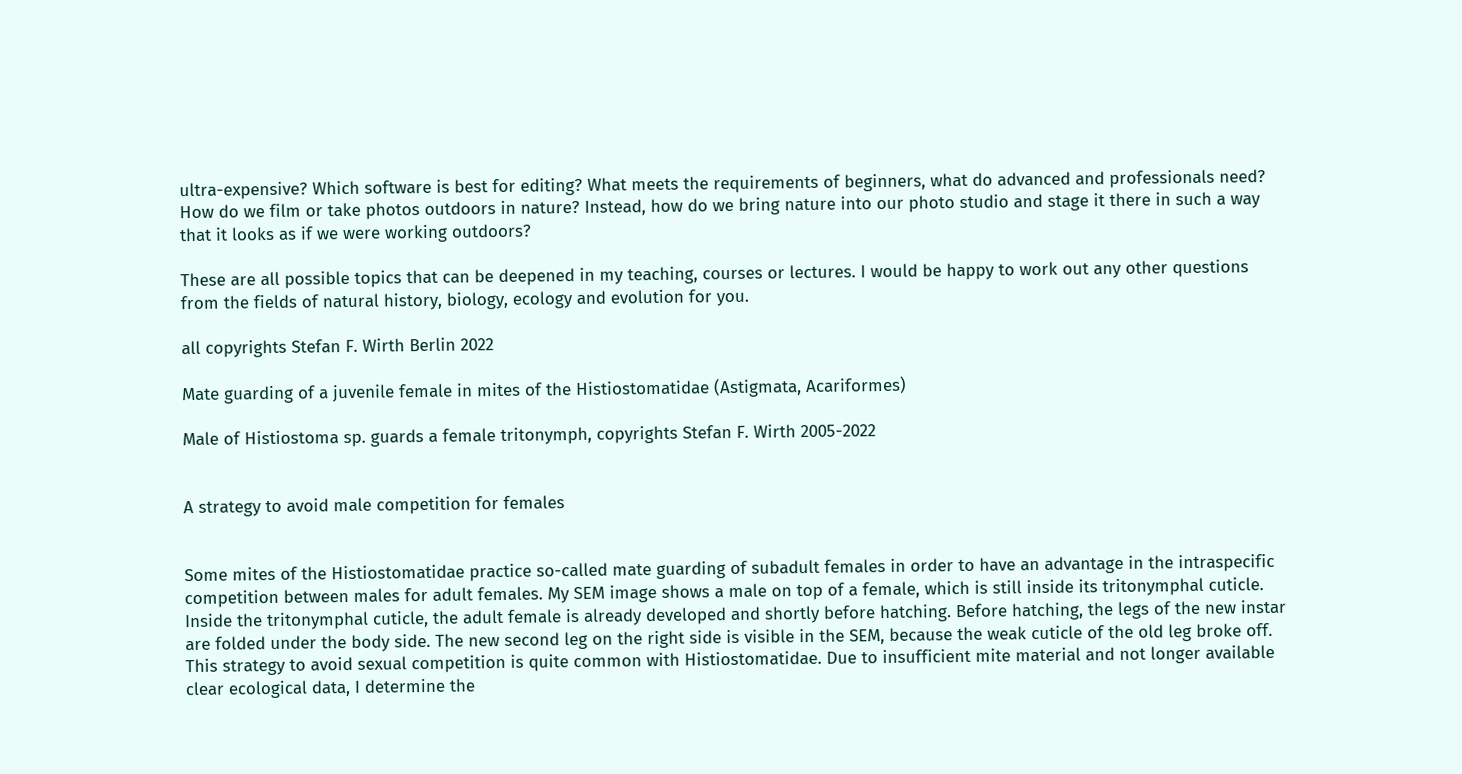ultra-expensive? Which software is best for editing? What meets the requirements of beginners, what do advanced and professionals need? How do we film or take photos outdoors in nature? Instead, how do we bring nature into our photo studio and stage it there in such a way that it looks as if we were working outdoors?

These are all possible topics that can be deepened in my teaching, courses or lectures. I would be happy to work out any other questions from the fields of natural history, biology, ecology and evolution for you.

all copyrights Stefan F. Wirth Berlin 2022

Mate guarding of a juvenile female in mites of the Histiostomatidae (Astigmata, Acariformes)

Male of Histiostoma sp. guards a female tritonymph, copyrights Stefan F. Wirth 2005-2022


A strategy to avoid male competition for females


Some mites of the Histiostomatidae practice so-called mate guarding of subadult females in order to have an advantage in the intraspecific competition between males for adult females. My SEM image shows a male on top of a female, which is still inside its tritonymphal cuticle. Inside the tritonymphal cuticle, the adult female is already developed and shortly before hatching. Before hatching, the legs of the new instar are folded under the body side. The new second leg on the right side is visible in the SEM, because the weak cuticle of the old leg broke off. This strategy to avoid sexual competition is quite common with Histiostomatidae. Due to insufficient mite material and not longer available clear ecological data, I determine the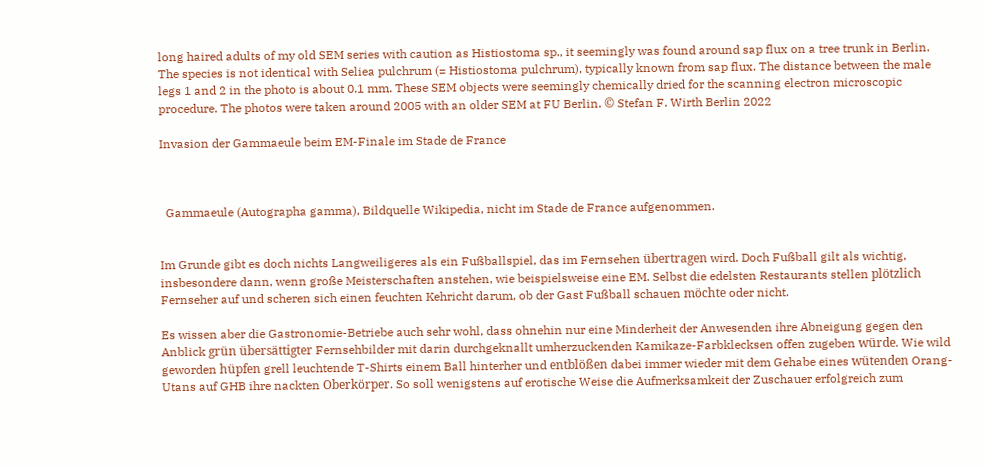long haired adults of my old SEM series with caution as Histiostoma sp., it seemingly was found around sap flux on a tree trunk in Berlin. The species is not identical with Seliea pulchrum (= Histiostoma pulchrum), typically known from sap flux. The distance between the male legs 1 and 2 in the photo is about 0.1 mm. These SEM objects were seemingly chemically dried for the scanning electron microscopic procedure. The photos were taken around 2005 with an older SEM at FU Berlin. © Stefan F. Wirth Berlin 2022

Invasion der Gammaeule beim EM-Finale im Stade de France



  Gammaeule (Autographa gamma), Bildquelle Wikipedia, nicht im Stade de France aufgenommen.


Im Grunde gibt es doch nichts Langweiligeres als ein Fußballspiel, das im Fernsehen übertragen wird. Doch Fußball gilt als wichtig, insbesondere dann, wenn große Meisterschaften anstehen, wie beispielsweise eine EM. Selbst die edelsten Restaurants stellen plötzlich Fernseher auf und scheren sich einen feuchten Kehricht darum, ob der Gast Fußball schauen möchte oder nicht.

Es wissen aber die Gastronomie-Betriebe auch sehr wohl, dass ohnehin nur eine Minderheit der Anwesenden ihre Abneigung gegen den Anblick grün übersättigter Fernsehbilder mit darin durchgeknallt umherzuckenden Kamikaze-Farbklecksen offen zugeben würde. Wie wild geworden hüpfen grell leuchtende T-Shirts einem Ball hinterher und entblößen dabei immer wieder mit dem Gehabe eines wütenden Orang-Utans auf GHB ihre nackten Oberkörper. So soll wenigstens auf erotische Weise die Aufmerksamkeit der Zuschauer erfolgreich zum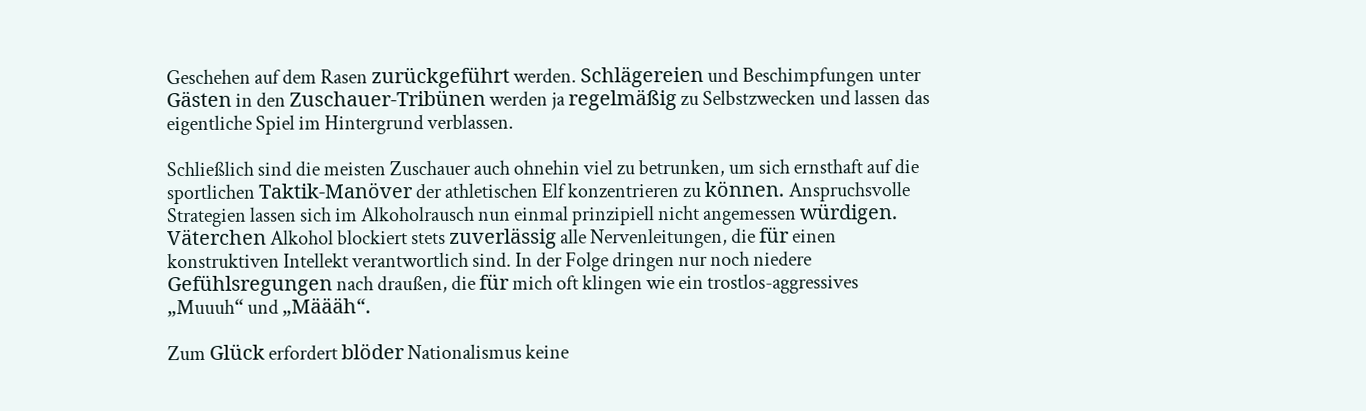Geschehen auf dem Rasen zurückgeführt werden. Schlägereien und Beschimpfungen unter Gästen in den Zuschauer-Tribünen werden ja regelmäßig zu Selbstzwecken und lassen das eigentliche Spiel im Hintergrund verblassen.

Schließlich sind die meisten Zuschauer auch ohnehin viel zu betrunken, um sich ernsthaft auf die sportlichen Taktik-Manöver der athletischen Elf konzentrieren zu können. Anspruchsvolle Strategien lassen sich im Alkoholrausch nun einmal prinzipiell nicht angemessen würdigen. Väterchen Alkohol blockiert stets zuverlässig alle Nervenleitungen, die für einen konstruktiven Intellekt verantwortlich sind. In der Folge dringen nur noch niedere Gefühlsregungen nach draußen, die für mich oft klingen wie ein trostlos-aggressives „Muuuh“ und „Määäh“.

Zum Glück erfordert blöder Nationalismus keine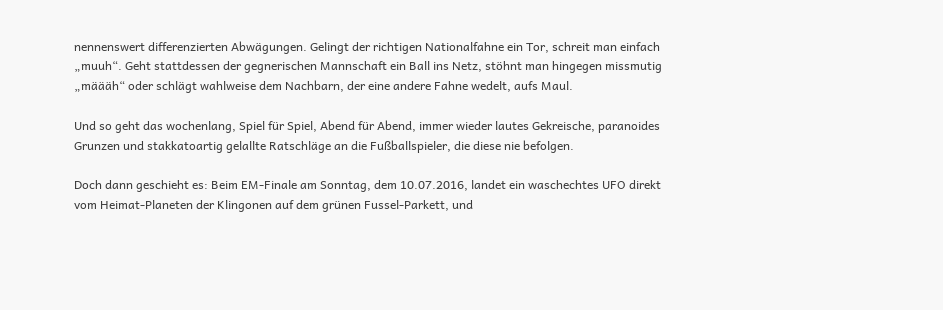nennenswert differenzierten Abwägungen. Gelingt der richtigen Nationalfahne ein Tor, schreit man einfach „muuh“. Geht stattdessen der gegnerischen Mannschaft ein Ball ins Netz, stöhnt man hingegen missmutig „määäh“ oder schlägt wahlweise dem Nachbarn, der eine andere Fahne wedelt, aufs Maul.

Und so geht das wochenlang, Spiel für Spiel, Abend für Abend, immer wieder lautes Gekreische, paranoides Grunzen und stakkatoartig gelallte Ratschläge an die Fußballspieler, die diese nie befolgen.

Doch dann geschieht es: Beim EM-Finale am Sonntag, dem 10.07.2016, landet ein waschechtes UFO direkt vom Heimat-Planeten der Klingonen auf dem grünen Fussel-Parkett, und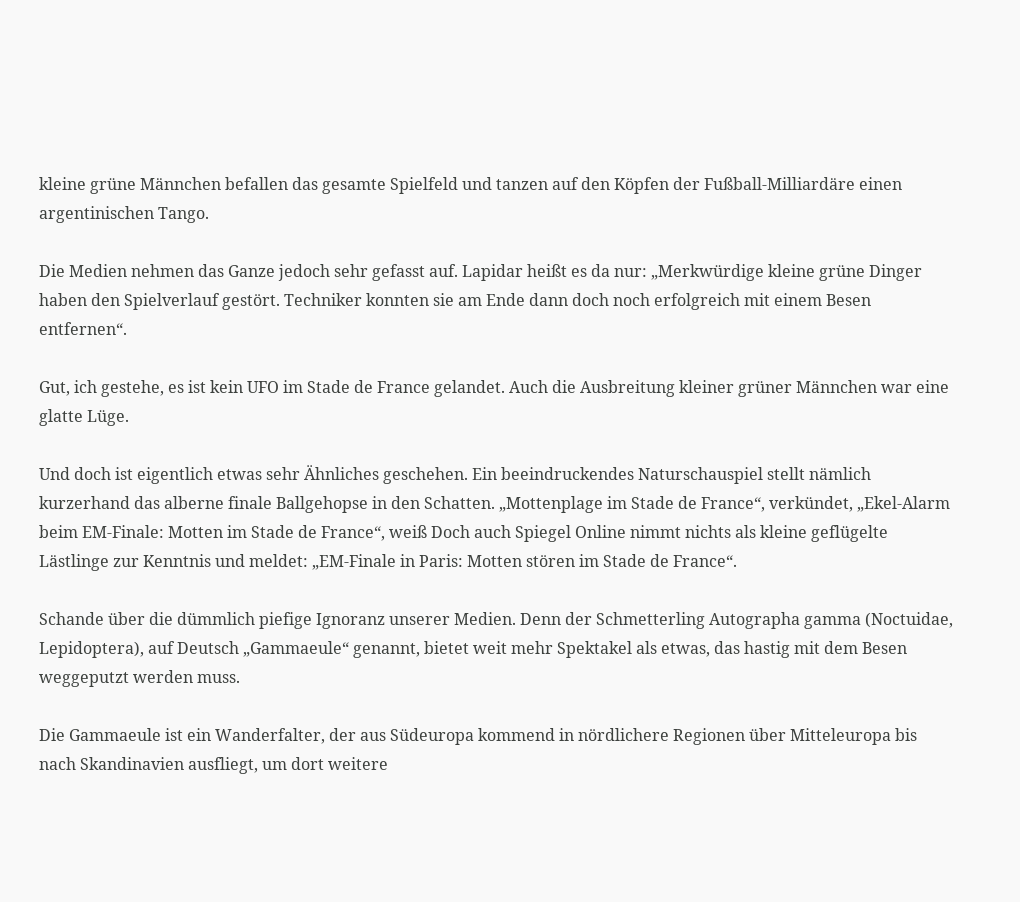kleine grüne Männchen befallen das gesamte Spielfeld und tanzen auf den Köpfen der Fußball-Milliardäre einen argentinischen Tango.

Die Medien nehmen das Ganze jedoch sehr gefasst auf. Lapidar heißt es da nur: „Merkwürdige kleine grüne Dinger haben den Spielverlauf gestört. Techniker konnten sie am Ende dann doch noch erfolgreich mit einem Besen entfernen“.

Gut, ich gestehe, es ist kein UFO im Stade de France gelandet. Auch die Ausbreitung kleiner grüner Männchen war eine glatte Lüge.

Und doch ist eigentlich etwas sehr Ähnliches geschehen. Ein beeindruckendes Naturschauspiel stellt nämlich kurzerhand das alberne finale Ballgehopse in den Schatten. „Mottenplage im Stade de France“, verkündet, „Ekel-Alarm beim EM-Finale: Motten im Stade de France“, weiß Doch auch Spiegel Online nimmt nichts als kleine geflügelte Lästlinge zur Kenntnis und meldet: „EM-Finale in Paris: Motten stören im Stade de France“.

Schande über die dümmlich piefige Ignoranz unserer Medien. Denn der Schmetterling Autographa gamma (Noctuidae, Lepidoptera), auf Deutsch „Gammaeule“ genannt, bietet weit mehr Spektakel als etwas, das hastig mit dem Besen weggeputzt werden muss.

Die Gammaeule ist ein Wanderfalter, der aus Südeuropa kommend in nördlichere Regionen über Mitteleuropa bis nach Skandinavien ausfliegt, um dort weitere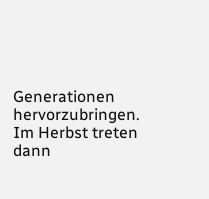Generationen hervorzubringen. Im Herbst treten dann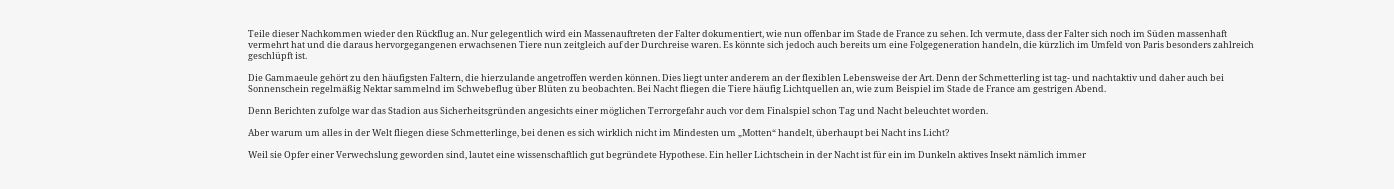Teile dieser Nachkommen wieder den Rückflug an. Nur gelegentlich wird ein Massenauftreten der Falter dokumentiert, wie nun offenbar im Stade de France zu sehen. Ich vermute, dass der Falter sich noch im Süden massenhaft vermehrt hat und die daraus hervorgegangenen erwachsenen Tiere nun zeitgleich auf der Durchreise waren. Es könnte sich jedoch auch bereits um eine Folgegeneration handeln, die kürzlich im Umfeld von Paris besonders zahlreich geschlüpft ist.

Die Gammaeule gehört zu den häufigsten Faltern, die hierzulande angetroffen werden können. Dies liegt unter anderem an der flexiblen Lebensweise der Art. Denn der Schmetterling ist tag- und nachtaktiv und daher auch bei Sonnenschein regelmäßig Nektar sammelnd im Schwebeflug über Blüten zu beobachten. Bei Nacht fliegen die Tiere häufig Lichtquellen an, wie zum Beispiel im Stade de France am gestrigen Abend.

Denn Berichten zufolge war das Stadion aus Sicherheitsgründen angesichts einer möglichen Terrorgefahr auch vor dem Finalspiel schon Tag und Nacht beleuchtet worden.

Aber warum um alles in der Welt fliegen diese Schmetterlinge, bei denen es sich wirklich nicht im Mindesten um „Motten“ handelt, überhaupt bei Nacht ins Licht?

Weil sie Opfer einer Verwechslung geworden sind, lautet eine wissenschaftlich gut begründete Hypothese. Ein heller Lichtschein in der Nacht ist für ein im Dunkeln aktives Insekt nämlich immer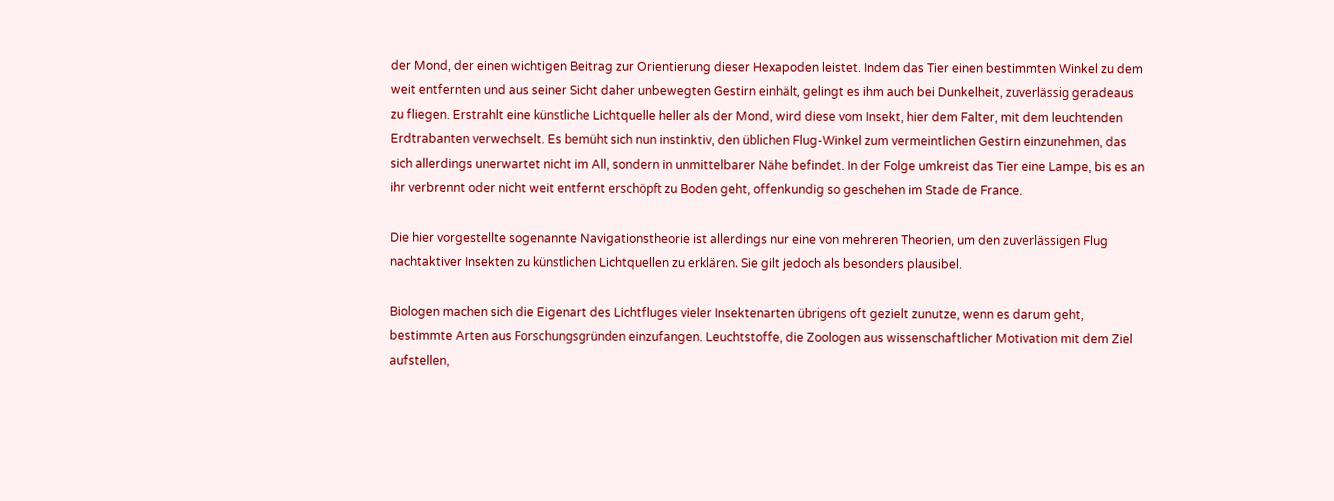der Mond, der einen wichtigen Beitrag zur Orientierung dieser Hexapoden leistet. Indem das Tier einen bestimmten Winkel zu dem weit entfernten und aus seiner Sicht daher unbewegten Gestirn einhält, gelingt es ihm auch bei Dunkelheit, zuverlässig geradeaus zu fliegen. Erstrahlt eine künstliche Lichtquelle heller als der Mond, wird diese vom Insekt, hier dem Falter, mit dem leuchtenden Erdtrabanten verwechselt. Es bemüht sich nun instinktiv, den üblichen Flug-Winkel zum vermeintlichen Gestirn einzunehmen, das sich allerdings unerwartet nicht im All, sondern in unmittelbarer Nähe befindet. In der Folge umkreist das Tier eine Lampe, bis es an ihr verbrennt oder nicht weit entfernt erschöpft zu Boden geht, offenkundig so geschehen im Stade de France.

Die hier vorgestellte sogenannte Navigationstheorie ist allerdings nur eine von mehreren Theorien, um den zuverlässigen Flug  nachtaktiver Insekten zu künstlichen Lichtquellen zu erklären. Sie gilt jedoch als besonders plausibel.

Biologen machen sich die Eigenart des Lichtfluges vieler Insektenarten übrigens oft gezielt zunutze, wenn es darum geht, bestimmte Arten aus Forschungsgründen einzufangen. Leuchtstoffe, die Zoologen aus wissenschaftlicher Motivation mit dem Ziel aufstellen,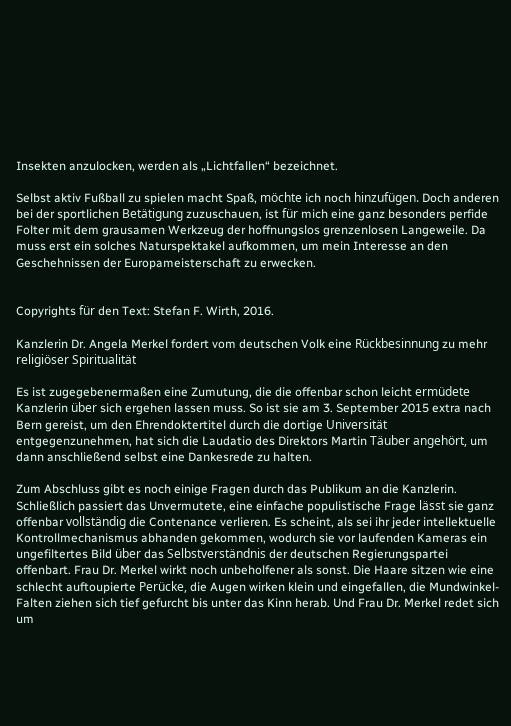Insekten anzulocken, werden als „Lichtfallen“ bezeichnet.

Selbst aktiv Fußball zu spielen macht Spaß, möchte ich noch hinzufügen. Doch anderen bei der sportlichen Betätigung zuzuschauen, ist für mich eine ganz besonders perfide Folter mit dem grausamen Werkzeug der hoffnungslos grenzenlosen Langeweile. Da muss erst ein solches Naturspektakel aufkommen, um mein Interesse an den Geschehnissen der Europameisterschaft zu erwecken.


Copyrights für den Text: Stefan F. Wirth, 2016.

Kanzlerin Dr. Angela Merkel fordert vom deutschen Volk eine Rückbesinnung zu mehr religiöser Spiritualität

Es ist zugegebenermaßen eine Zumutung, die die offenbar schon leicht ermüdete Kanzlerin über sich ergehen lassen muss. So ist sie am 3. September 2015 extra nach Bern gereist, um den Ehrendoktertitel durch die dortige Universität entgegenzunehmen, hat sich die Laudatio des Direktors Martin Täuber angehört, um dann anschließend selbst eine Dankesrede zu halten.

Zum Abschluss gibt es noch einige Fragen durch das Publikum an die Kanzlerin. Schließlich passiert das Unvermutete, eine einfache populistische Frage lässt sie ganz offenbar vollständig die Contenance verlieren. Es scheint, als sei ihr jeder intellektuelle Kontrollmechanismus abhanden gekommen, wodurch sie vor laufenden Kameras ein ungefiltertes Bild über das Selbstverständnis der deutschen Regierungspartei offenbart. Frau Dr. Merkel wirkt noch unbeholfener als sonst. Die Haare sitzen wie eine schlecht auftoupierte Perücke, die Augen wirken klein und eingefallen, die Mundwinkel-Falten ziehen sich tief gefurcht bis unter das Kinn herab. Und Frau Dr. Merkel redet sich um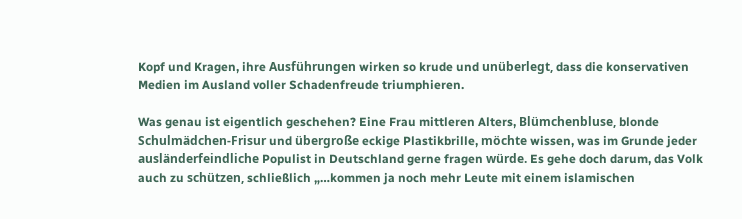Kopf und Kragen, ihre Ausführungen wirken so krude und unüberlegt, dass die konservativen Medien im Ausland voller Schadenfreude triumphieren.

Was genau ist eigentlich geschehen? Eine Frau mittleren Alters, Blümchenbluse, blonde Schulmädchen-Frisur und übergroße eckige Plastikbrille, möchte wissen, was im Grunde jeder ausländerfeindliche Populist in Deutschland gerne fragen würde. Es gehe doch darum, das Volk auch zu schützen, schließlich „…kommen ja noch mehr Leute mit einem islamischen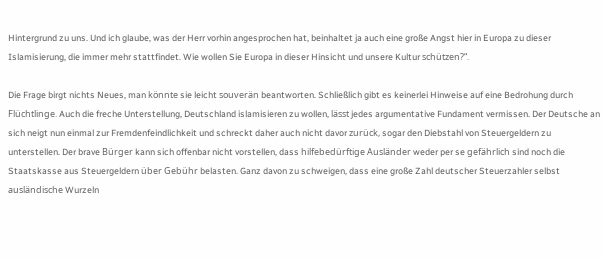Hintergrund zu uns. Und ich glaube, was der Herr vorhin angesprochen hat, beinhaltet ja auch eine große Angst hier in Europa zu dieser Islamisierung, die immer mehr stattfindet. Wie wollen Sie Europa in dieser Hinsicht und unsere Kultur schützen?“.

Die Frage birgt nichts Neues, man könnte sie leicht souverän beantworten. Schließlich gibt es keinerlei Hinweise auf eine Bedrohung durch Flüchtlinge. Auch die freche Unterstellung, Deutschland islamisieren zu wollen, lässt jedes argumentative Fundament vermissen. Der Deutsche an sich neigt nun einmal zur Fremdenfeindlichkeit und schreckt daher auch nicht davor zurück, sogar den Diebstahl von Steuergeldern zu unterstellen. Der brave Bürger kann sich offenbar nicht vorstellen, dass hilfebedürftige Ausländer weder per se gefährlich sind noch die Staatskasse aus Steuergeldern über Gebühr belasten. Ganz davon zu schweigen, dass eine große Zahl deutscher Steuerzahler selbst ausländische Wurzeln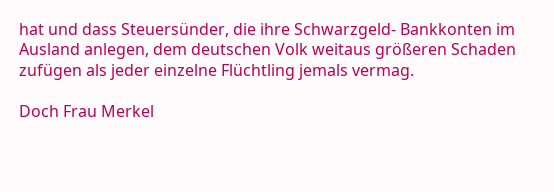hat und dass Steuersünder, die ihre Schwarzgeld- Bankkonten im Ausland anlegen, dem deutschen Volk weitaus größeren Schaden zufügen als jeder einzelne Flüchtling jemals vermag.

Doch Frau Merkel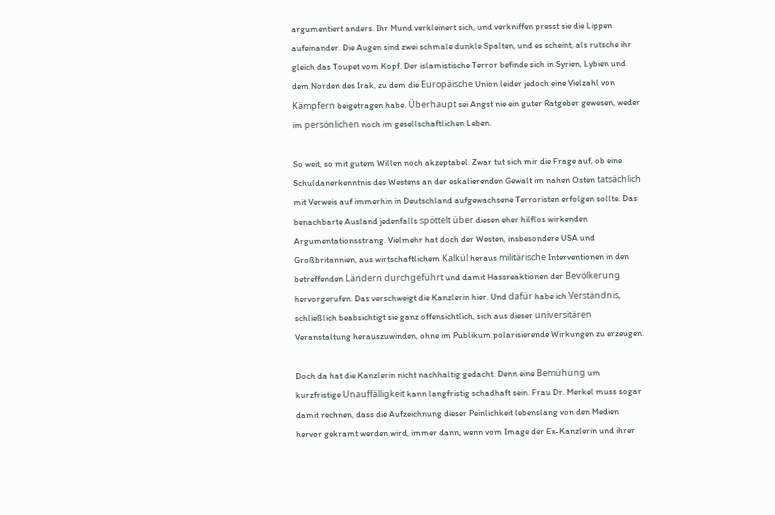argumentiert anders. Ihr Mund verkleinert sich, und verkniffen presst sie die Lippen aufeinander. Die Augen sind zwei schmale dunkle Spalten, und es scheint, als rutsche ihr gleich das Toupet vom Kopf. Der islamistische Terror befinde sich in Syrien, Lybien und dem Norden des Irak, zu dem die Europäische Union leider jedoch eine Vielzahl von Kämpfern beigetragen habe. Überhaupt sei Angst nie ein guter Ratgeber gewesen, weder im persönlichen noch im gesellschaftlichen Leben.

So weit, so mit gutem Willen noch akzeptabel. Zwar tut sich mir die Frage auf, ob eine Schuldanerkenntnis des Westens an der eskalierenden Gewalt im nahen Osten tatsächlich mit Verweis auf immerhin in Deutschland aufgewachsene Terroristen erfolgen sollte. Das benachbarte Ausland jedenfalls spöttelt über diesen eher hilflos wirkenden Argumentationsstrang. Vielmehr hat doch der Westen, insbesondere USA und Großbritannien, aus wirtschaftlichem Kalkül heraus militärische Interventionen in den betreffenden Ländern durchgeführt und damit Hassreaktionen der Bevölkerung hervorgerufen. Das verschweigt die Kanzlerin hier. Und dafür habe ich Verständnis, schließlich beabsichtigt sie ganz offensichtlich, sich aus dieser universitären Veranstaltung herauszuwinden, ohne im Publikum polarisierende Wirkungen zu erzeugen.

Doch da hat die Kanzlerin nicht nachhaltig gedacht. Denn eine Bemühung um kurzfristige Unauffälligkeit kann langfristig schadhaft sein. Frau Dr. Merkel muss sogar damit rechnen, dass die Aufzeichnung dieser Peinlichkeit lebenslang von den Medien hervor gekramt werden wird, immer dann, wenn vom Image der Ex-Kanzlerin und ihrer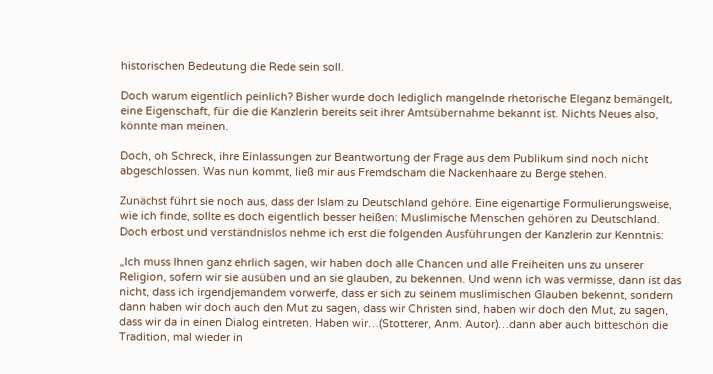historischen Bedeutung die Rede sein soll.

Doch warum eigentlich peinlich? Bisher wurde doch lediglich mangelnde rhetorische Eleganz bemängelt, eine Eigenschaft, für die die Kanzlerin bereits seit ihrer Amtsübernahme bekannt ist. Nichts Neues also, könnte man meinen.

Doch, oh Schreck, ihre Einlassungen zur Beantwortung der Frage aus dem Publikum sind noch nicht abgeschlossen. Was nun kommt, ließ mir aus Fremdscham die Nackenhaare zu Berge stehen.

Zunächst führt sie noch aus, dass der Islam zu Deutschland gehöre. Eine eigenartige Formulierungsweise, wie ich finde, sollte es doch eigentlich besser heißen: Muslimische Menschen gehören zu Deutschland. Doch erbost und verständnislos nehme ich erst die folgenden Ausführungen der Kanzlerin zur Kenntnis:

„Ich muss Ihnen ganz ehrlich sagen, wir haben doch alle Chancen und alle Freiheiten uns zu unserer Religion, sofern wir sie ausüben und an sie glauben, zu bekennen. Und wenn ich was vermisse, dann ist das nicht, dass ich irgendjemandem vorwerfe, dass er sich zu seinem muslimischen Glauben bekennt, sondern dann haben wir doch auch den Mut zu sagen, dass wir Christen sind, haben wir doch den Mut, zu sagen, dass wir da in einen Dialog eintreten. Haben wir…(Stotterer, Anm. Autor)…dann aber auch bitteschön die Tradition, mal wieder in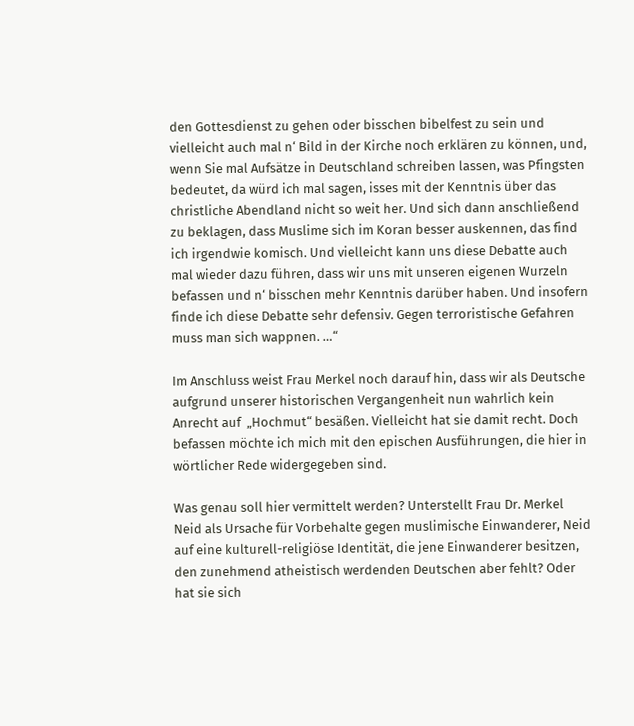den Gottesdienst zu gehen oder bisschen bibelfest zu sein und vielleicht auch mal n‘ Bild in der Kirche noch erklären zu können, und, wenn Sie mal Aufsätze in Deutschland schreiben lassen, was Pfingsten bedeutet, da würd ich mal sagen, isses mit der Kenntnis über das christliche Abendland nicht so weit her. Und sich dann anschließend zu beklagen, dass Muslime sich im Koran besser auskennen, das find ich irgendwie komisch. Und vielleicht kann uns diese Debatte auch mal wieder dazu führen, dass wir uns mit unseren eigenen Wurzeln befassen und n‘ bisschen mehr Kenntnis darüber haben. Und insofern finde ich diese Debatte sehr defensiv. Gegen terroristische Gefahren muss man sich wappnen. …“

Im Anschluss weist Frau Merkel noch darauf hin, dass wir als Deutsche aufgrund unserer historischen Vergangenheit nun wahrlich kein Anrecht auf  „Hochmut“ besäßen. Vielleicht hat sie damit recht. Doch befassen möchte ich mich mit den epischen Ausführungen, die hier in wörtlicher Rede widergegeben sind.

Was genau soll hier vermittelt werden? Unterstellt Frau Dr. Merkel Neid als Ursache für Vorbehalte gegen muslimische Einwanderer, Neid auf eine kulturell-religiöse Identität, die jene Einwanderer besitzen, den zunehmend atheistisch werdenden Deutschen aber fehlt? Oder hat sie sich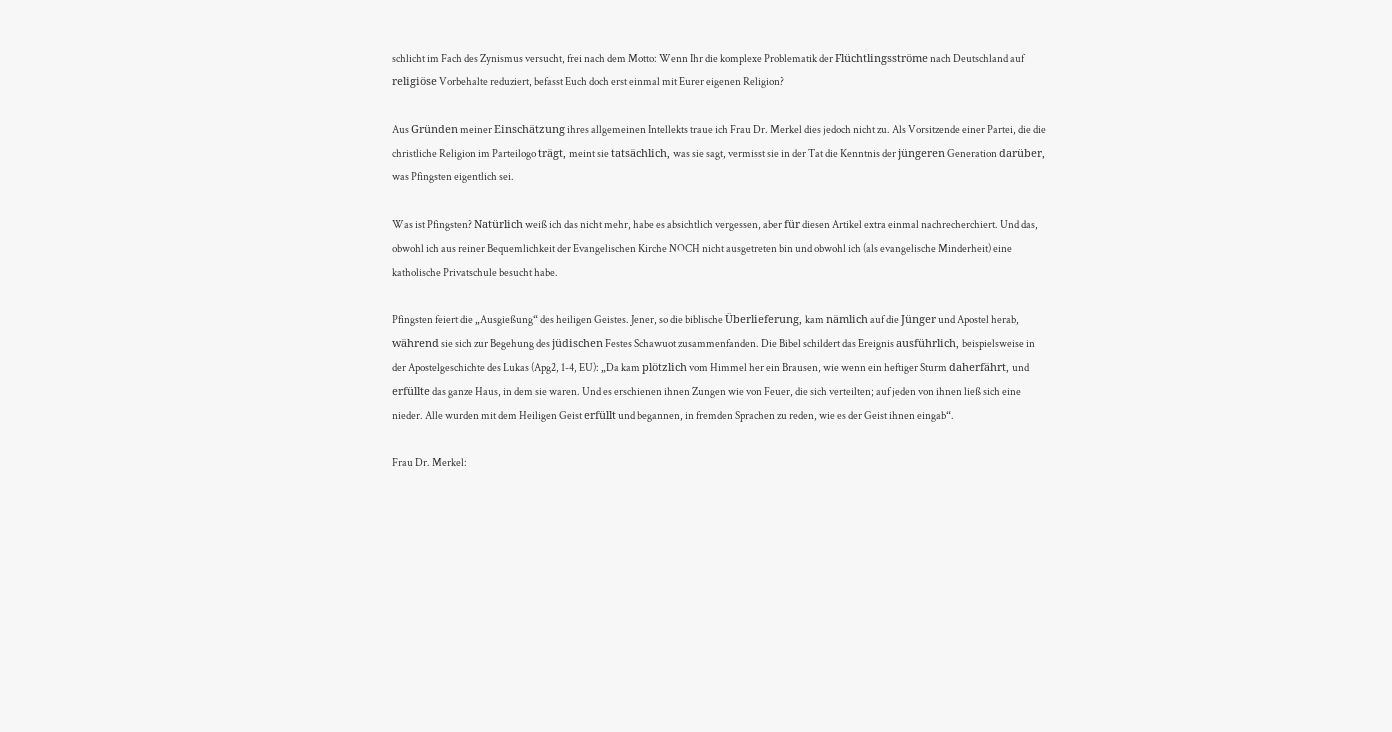schlicht im Fach des Zynismus versucht, frei nach dem Motto: Wenn Ihr die komplexe Problematik der Flüchtlingsströme nach Deutschland auf religiöse Vorbehalte reduziert, befasst Euch doch erst einmal mit Eurer eigenen Religion?

Aus Gründen meiner Einschätzung ihres allgemeinen Intellekts traue ich Frau Dr. Merkel dies jedoch nicht zu. Als Vorsitzende einer Partei, die die christliche Religion im Parteilogo trägt, meint sie tatsächlich, was sie sagt, vermisst sie in der Tat die Kenntnis der jüngeren Generation darüber, was Pfingsten eigentlich sei.

Was ist Pfingsten? Natürlich weiß ich das nicht mehr, habe es absichtlich vergessen, aber für diesen Artikel extra einmal nachrecherchiert. Und das, obwohl ich aus reiner Bequemlichkeit der Evangelischen Kirche NOCH nicht ausgetreten bin und obwohl ich (als evangelische Minderheit) eine katholische Privatschule besucht habe.

Pfingsten feiert die „Ausgießung“ des heiligen Geistes. Jener, so die biblische Überlieferung, kam nämlich auf die Jünger und Apostel herab, während sie sich zur Begehung des jüdischen Festes Schawuot zusammenfanden. Die Bibel schildert das Ereignis ausführlich, beispielsweise in der Apostelgeschichte des Lukas (Apg2, 1-4, EU): „Da kam plötzlich vom Himmel her ein Brausen, wie wenn ein heftiger Sturm daherfährt, und erfüllte das ganze Haus, in dem sie waren. Und es erschienen ihnen Zungen wie von Feuer, die sich verteilten; auf jeden von ihnen ließ sich eine nieder. Alle wurden mit dem Heiligen Geist erfüllt und begannen, in fremden Sprachen zu reden, wie es der Geist ihnen eingab“.

Frau Dr. Merkel: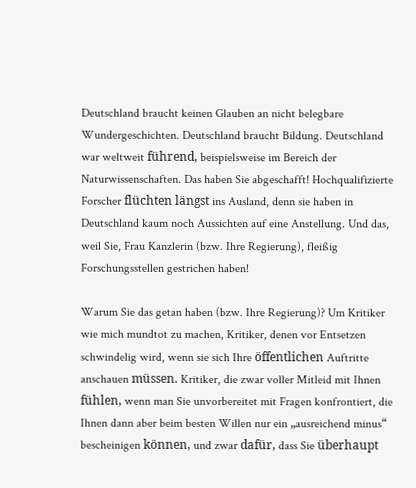Deutschland braucht keinen Glauben an nicht belegbare Wundergeschichten. Deutschland braucht Bildung. Deutschland war weltweit führend, beispielsweise im Bereich der Naturwissenschaften. Das haben Sie abgeschafft! Hochqualifizierte Forscher flüchten längst ins Ausland, denn sie haben in Deutschland kaum noch Aussichten auf eine Anstellung. Und das, weil Sie, Frau Kanzlerin (bzw. Ihre Regierung), fleißig Forschungsstellen gestrichen haben!

Warum Sie das getan haben (bzw. Ihre Regierung)? Um Kritiker wie mich mundtot zu machen, Kritiker, denen vor Entsetzen schwindelig wird, wenn sie sich Ihre öffentlichen Auftritte anschauen müssen. Kritiker, die zwar voller Mitleid mit Ihnen fühlen, wenn man Sie unvorbereitet mit Fragen konfrontiert, die Ihnen dann aber beim besten Willen nur ein „ausreichend minus“ bescheinigen können, und zwar dafür, dass Sie überhaupt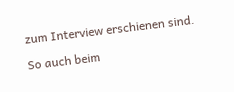zum Interview erschienen sind.

So auch beim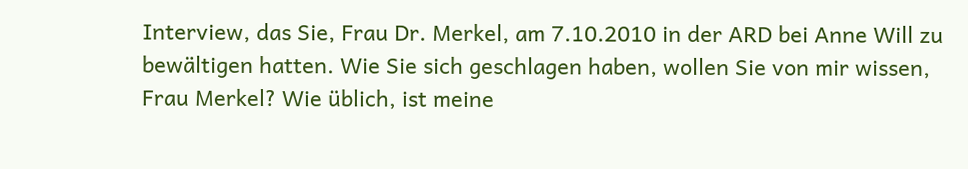Interview, das Sie, Frau Dr. Merkel, am 7.10.2010 in der ARD bei Anne Will zu bewältigen hatten. Wie Sie sich geschlagen haben, wollen Sie von mir wissen, Frau Merkel? Wie üblich, ist meine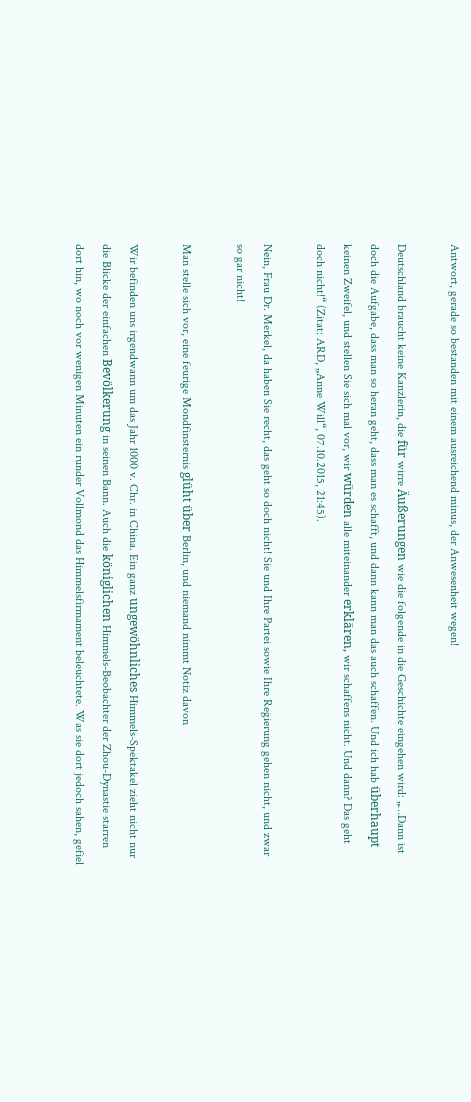Antwort, gerade so bestanden mit einem ausreichend minus, der Anwesenheit wegen!

Deutschland braucht keine Kanzlerin, die für wirre Äußerungen wie die folgende in die Geschichte eingehen wird: „…Dann ist doch die Aufgabe, dass man so heran geht, dass man es schafft, und dann kann man das auch schaffen. Und ich hab überhaupt keinen Zweifel, und stellen Sie sich mal vor, wir würden alle miteinander erklären, wir schaffens nicht. Und dann? Das geht doch nicht!“ (Zitat: ARD, „Anne Will“, 07.10.2015, 21:45).

Nein, Frau Dr. Merkel, da haben Sie recht, das geht so doch nicht! Sie und Ihre Partei sowie Ihre Regierung gehen nicht, und zwar so gar nicht!

Man stelle sich vor, eine feurige Mondfinsternis glüht über Berlin, und niemand nimmt Notiz davon

Wir befinden uns irgendwann um das Jahr 1000 v. Chr. in China. Ein ganz ungewöhnliches Himmels-Spektakel zieht nicht nur die Blicke der einfachen Bevölkerung in seinen Bann. Auch die königlichen Himmels-Beobachter der Zhou-Dynastie starren dort hin, wo noch vor wenigen Minuten ein runder Vollmond das Himmelsfirmament beleuchtete. Was sie dort jedoch sahen, gefiel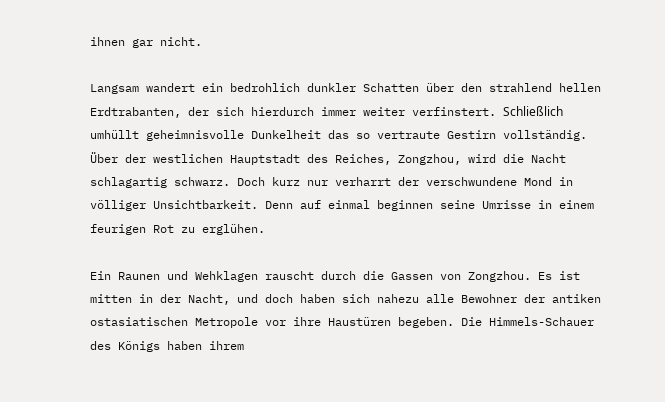ihnen gar nicht.

Langsam wandert ein bedrohlich dunkler Schatten über den strahlend hellen Erdtrabanten, der sich hierdurch immer weiter verfinstert. Schließlich umhüllt geheimnisvolle Dunkelheit das so vertraute Gestirn vollständig. Über der westlichen Hauptstadt des Reiches, Zongzhou, wird die Nacht schlagartig schwarz. Doch kurz nur verharrt der verschwundene Mond in völliger Unsichtbarkeit. Denn auf einmal beginnen seine Umrisse in einem feurigen Rot zu erglühen.

Ein Raunen und Wehklagen rauscht durch die Gassen von Zongzhou. Es ist mitten in der Nacht, und doch haben sich nahezu alle Bewohner der antiken ostasiatischen Metropole vor ihre Haustüren begeben. Die Himmels-Schauer des Königs haben ihrem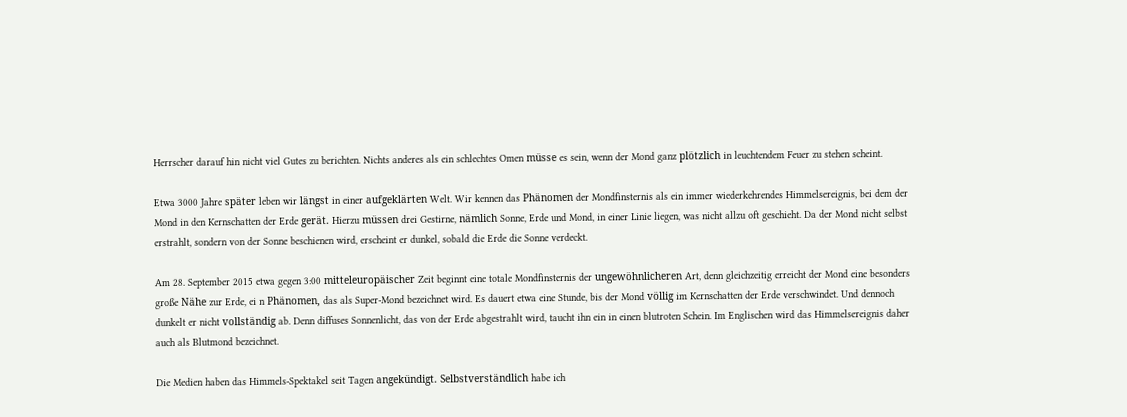Herrscher darauf hin nicht viel Gutes zu berichten. Nichts anderes als ein schlechtes Omen müsse es sein, wenn der Mond ganz plötzlich in leuchtendem Feuer zu stehen scheint.

Etwa 3000 Jahre später leben wir längst in einer aufgeklärten Welt. Wir kennen das Phänomen der Mondfinsternis als ein immer wiederkehrendes Himmelsereignis, bei dem der Mond in den Kernschatten der Erde gerät. Hierzu müssen drei Gestirne, nämlich Sonne, Erde und Mond, in einer Linie liegen, was nicht allzu oft geschieht. Da der Mond nicht selbst erstrahlt, sondern von der Sonne beschienen wird, erscheint er dunkel, sobald die Erde die Sonne verdeckt.

Am 28. September 2015 etwa gegen 3:00 mitteleuropäischer Zeit beginnt eine totale Mondfinsternis der ungewöhnlicheren Art, denn gleichzeitig erreicht der Mond eine besonders große Nähe zur Erde, ei n Phänomen, das als Super-Mond bezeichnet wird. Es dauert etwa eine Stunde, bis der Mond völlig im Kernschatten der Erde verschwindet. Und dennoch dunkelt er nicht vollständig ab. Denn diffuses Sonnenlicht, das von der Erde abgestrahlt wird, taucht ihn ein in einen blutroten Schein. Im Englischen wird das Himmelsereignis daher auch als Blutmond bezeichnet.

Die Medien haben das Himmels-Spektakel seit Tagen angekündigt. Selbstverständlich habe ich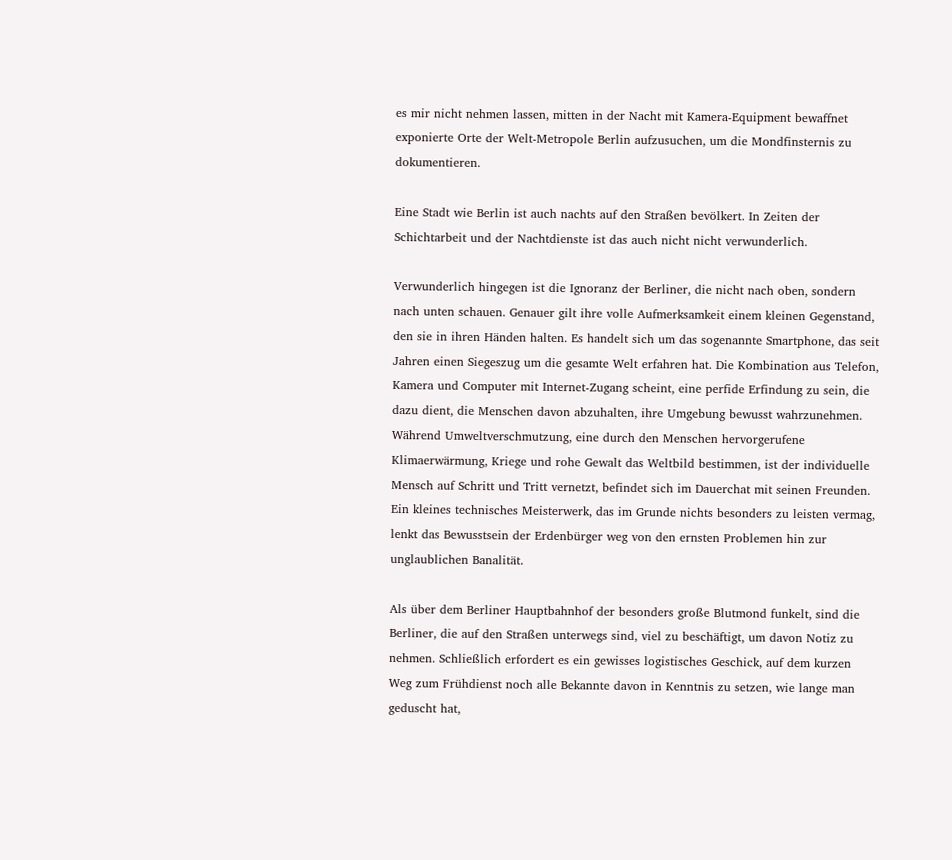es mir nicht nehmen lassen, mitten in der Nacht mit Kamera-Equipment bewaffnet exponierte Orte der Welt-Metropole Berlin aufzusuchen, um die Mondfinsternis zu dokumentieren.

Eine Stadt wie Berlin ist auch nachts auf den Straßen bevölkert. In Zeiten der Schichtarbeit und der Nachtdienste ist das auch nicht nicht verwunderlich.

Verwunderlich hingegen ist die Ignoranz der Berliner, die nicht nach oben, sondern nach unten schauen. Genauer gilt ihre volle Aufmerksamkeit einem kleinen Gegenstand, den sie in ihren Händen halten. Es handelt sich um das sogenannte Smartphone, das seit Jahren einen Siegeszug um die gesamte Welt erfahren hat. Die Kombination aus Telefon, Kamera und Computer mit Internet-Zugang scheint, eine perfide Erfindung zu sein, die dazu dient, die Menschen davon abzuhalten, ihre Umgebung bewusst wahrzunehmen. Während Umweltverschmutzung, eine durch den Menschen hervorgerufene Klimaerwärmung, Kriege und rohe Gewalt das Weltbild bestimmen, ist der individuelle Mensch auf Schritt und Tritt vernetzt, befindet sich im Dauerchat mit seinen Freunden. Ein kleines technisches Meisterwerk, das im Grunde nichts besonders zu leisten vermag, lenkt das Bewusstsein der Erdenbürger weg von den ernsten Problemen hin zur unglaublichen Banalität.

Als über dem Berliner Hauptbahnhof der besonders große Blutmond funkelt, sind die Berliner, die auf den Straßen unterwegs sind, viel zu beschäftigt, um davon Notiz zu nehmen. Schließlich erfordert es ein gewisses logistisches Geschick, auf dem kurzen Weg zum Frühdienst noch alle Bekannte davon in Kenntnis zu setzen, wie lange man geduscht hat,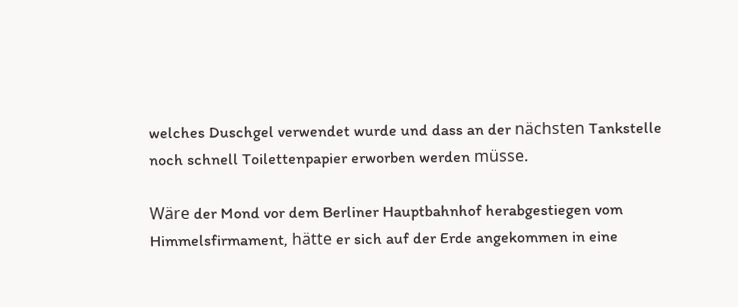welches Duschgel verwendet wurde und dass an der nächsten Tankstelle noch schnell Toilettenpapier erworben werden müsse.

Wäre der Mond vor dem Berliner Hauptbahnhof herabgestiegen vom Himmelsfirmament, hätte er sich auf der Erde angekommen in eine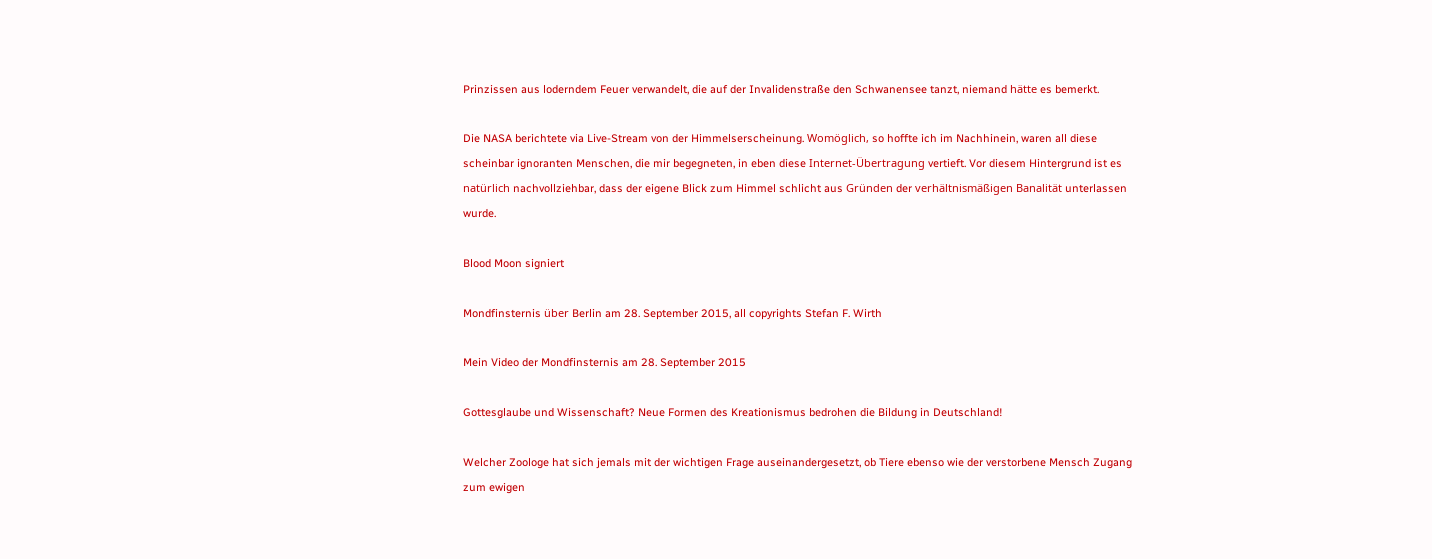Prinzissen aus loderndem Feuer verwandelt, die auf der Invalidenstraße den Schwanensee tanzt, niemand hätte es bemerkt.

Die NASA berichtete via Live-Stream von der Himmelserscheinung. Womöglich, so hoffte ich im Nachhinein, waren all diese scheinbar ignoranten Menschen, die mir begegneten, in eben diese Internet-Übertragung vertieft. Vor diesem Hintergrund ist es natürlich nachvollziehbar, dass der eigene Blick zum Himmel schlicht aus Gründen der verhältnismäßigen Banalität unterlassen wurde.

Blood Moon signiert

Mondfinsternis über Berlin am 28. September 2015, all copyrights Stefan F. Wirth

Mein Video der Mondfinsternis am 28. September 2015

Gottesglaube und Wissenschaft? Neue Formen des Kreationismus bedrohen die Bildung in Deutschland!

Welcher Zoologe hat sich jemals mit der wichtigen Frage auseinandergesetzt, ob Tiere ebenso wie der verstorbene Mensch Zugang zum ewigen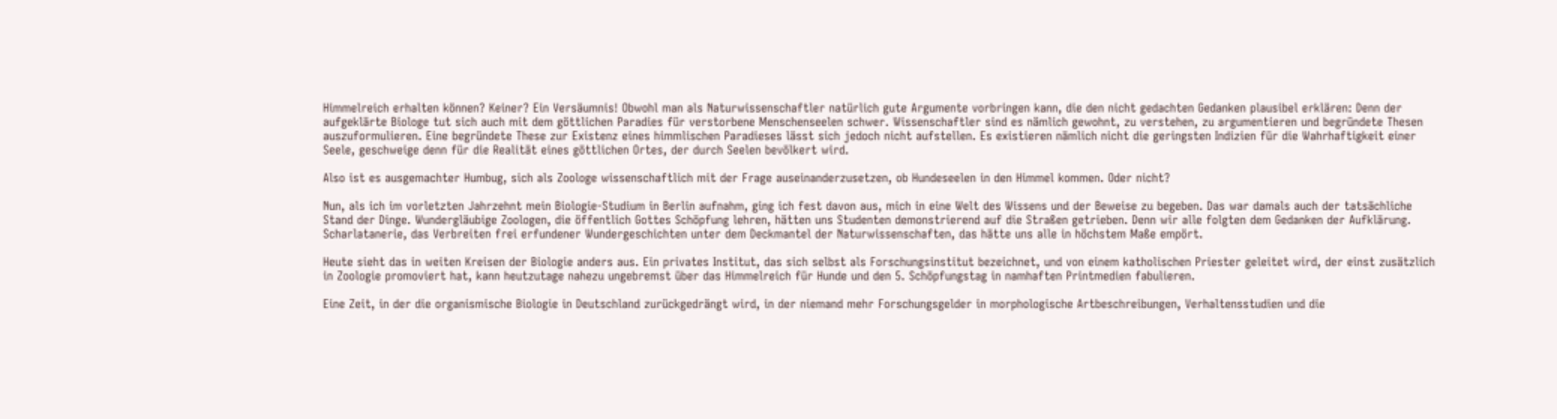Himmelreich erhalten können? Keiner? Ein Versäumnis! Obwohl man als Naturwissenschaftler natürlich gute Argumente vorbringen kann, die den nicht gedachten Gedanken plausibel erklären: Denn der aufgeklärte Biologe tut sich auch mit dem göttlichen Paradies für verstorbene Menschenseelen schwer. Wissenschaftler sind es nämlich gewohnt, zu verstehen, zu argumentieren und begründete Thesen auszuformulieren. Eine begründete These zur Existenz eines himmlischen Paradieses lässt sich jedoch nicht aufstellen. Es existieren nämlich nicht die geringsten Indizien für die Wahrhaftigkeit einer Seele, geschweige denn für die Realität eines göttlichen Ortes, der durch Seelen bevölkert wird.

Also ist es ausgemachter Humbug, sich als Zoologe wissenschaftlich mit der Frage auseinanderzusetzen, ob Hundeseelen in den Himmel kommen. Oder nicht?

Nun, als ich im vorletzten Jahrzehnt mein Biologie-Studium in Berlin aufnahm, ging ich fest davon aus, mich in eine Welt des Wissens und der Beweise zu begeben. Das war damals auch der tatsächliche Stand der Dinge. Wundergläubige Zoologen, die öffentlich Gottes Schöpfung lehren, hätten uns Studenten demonstrierend auf die Straßen getrieben. Denn wir alle folgten dem Gedanken der Aufklärung. Scharlatanerie, das Verbreiten frei erfundener Wundergeschichten unter dem Deckmantel der Naturwissenschaften, das hätte uns alle in höchstem Maße empört.

Heute sieht das in weiten Kreisen der Biologie anders aus. Ein privates Institut, das sich selbst als Forschungsinstitut bezeichnet, und von einem katholischen Priester geleitet wird, der einst zusätzlich in Zoologie promoviert hat, kann heutzutage nahezu ungebremst über das Himmelreich für Hunde und den 5. Schöpfungstag in namhaften Printmedien fabulieren.

Eine Zeit, in der die organismische Biologie in Deutschland zurückgedrängt wird, in der niemand mehr Forschungsgelder in morphologische Artbeschreibungen, Verhaltensstudien und die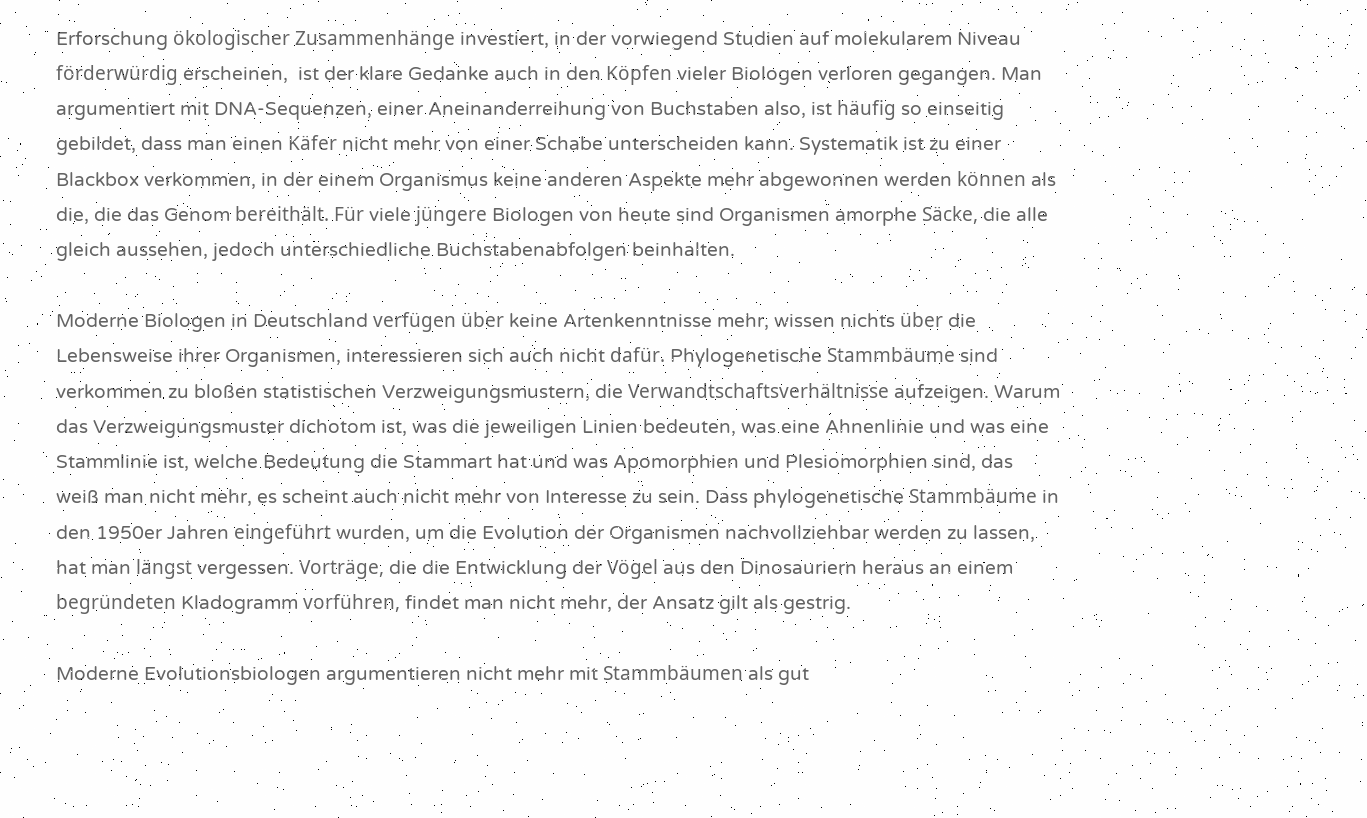Erforschung ökologischer Zusammenhänge investiert, in der vorwiegend Studien auf molekularem Niveau förderwürdig erscheinen,  ist der klare Gedanke auch in den Köpfen vieler Biologen verloren gegangen. Man argumentiert mit DNA-Sequenzen, einer Aneinanderreihung von Buchstaben also, ist häufig so einseitig gebildet, dass man einen Käfer nicht mehr von einer Schabe unterscheiden kann. Systematik ist zu einer Blackbox verkommen, in der einem Organismus keine anderen Aspekte mehr abgewonnen werden können als die, die das Genom bereithält. Für viele jüngere Biologen von heute sind Organismen amorphe Säcke, die alle gleich aussehen, jedoch unterschiedliche Buchstabenabfolgen beinhalten.

Moderne Biologen in Deutschland verfügen über keine Artenkenntnisse mehr, wissen nichts über die Lebensweise ihrer Organismen, interessieren sich auch nicht dafür. Phylogenetische Stammbäume sind verkommen zu bloßen statistischen Verzweigungsmustern, die Verwandtschaftsverhältnisse aufzeigen. Warum das Verzweigungsmuster dichotom ist, was die jeweiligen Linien bedeuten, was eine Ahnenlinie und was eine Stammlinie ist, welche Bedeutung die Stammart hat und was Apomorphien und Plesiomorphien sind, das weiß man nicht mehr, es scheint auch nicht mehr von Interesse zu sein. Dass phylogenetische Stammbäume in den 1950er Jahren eingeführt wurden, um die Evolution der Organismen nachvollziehbar werden zu lassen, hat man längst vergessen. Vorträge, die die Entwicklung der Vögel aus den Dinosauriern heraus an einem begründeten Kladogramm vorführen, findet man nicht mehr, der Ansatz gilt als gestrig.

Moderne Evolutionsbiologen argumentieren nicht mehr mit Stammbäumen als gut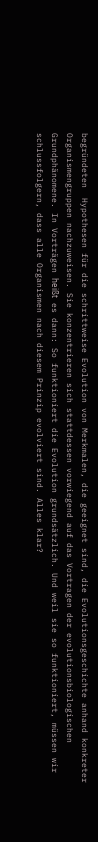begründeten  Hypothesen für die schrittweise Evolution von Merkmalen, die geeignet sind, die Evolutionsgeschichte anhand konkreter Organismengruppen nachzuweisen. Sie konzentrieren sich stattdessen vorwiegend auf das Vortragen der evolutionsbiologischen Grundphänomene. In Vorträgen heißt es dann: So funktioniert die Evolution grundsätzlich. Und weil sie so funktioniert, müssen wir schlussfolgern, dass alle Organismen nach diesem Prinzip evolviert sind. Alles klar?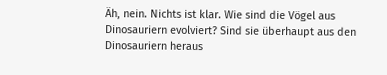Äh, nein. Nichts ist klar. Wie sind die Vögel aus Dinosauriern evolviert? Sind sie überhaupt aus den Dinosauriern heraus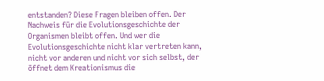entstanden? Diese Fragen bleiben offen. Der Nachweis für die Evolutionsgeschichte der Organismen bleibt offen. Und wer die Evolutionsgeschichte nicht klar vertreten kann, nicht vor anderen und nicht vor sich selbst, der öffnet dem Kreationismus die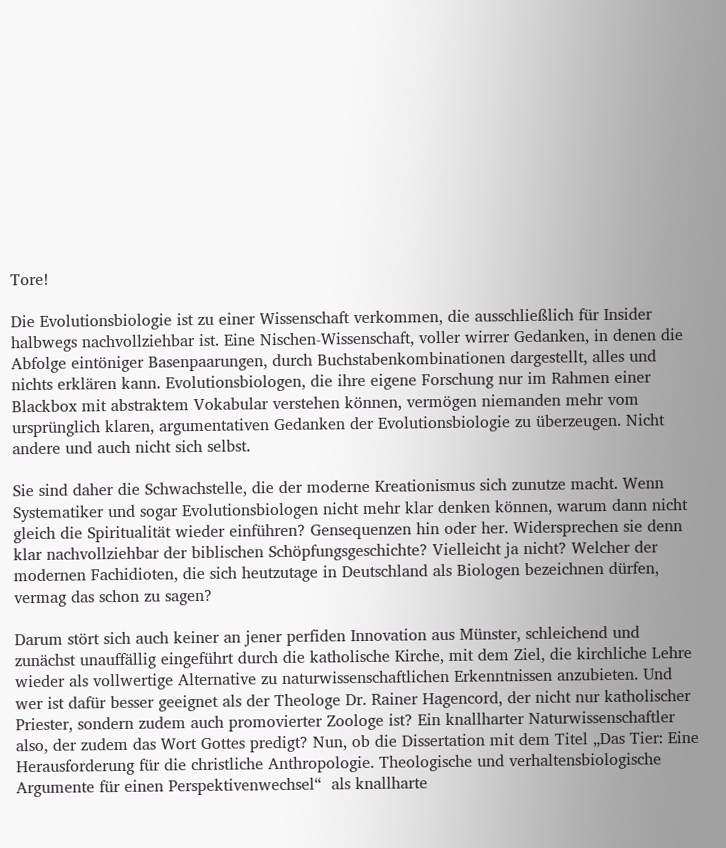Tore!

Die Evolutionsbiologie ist zu einer Wissenschaft verkommen, die ausschließlich für Insider halbwegs nachvollziehbar ist. Eine Nischen-Wissenschaft, voller wirrer Gedanken, in denen die Abfolge eintöniger Basenpaarungen, durch Buchstabenkombinationen dargestellt, alles und nichts erklären kann. Evolutionsbiologen, die ihre eigene Forschung nur im Rahmen einer Blackbox mit abstraktem Vokabular verstehen können, vermögen niemanden mehr vom ursprünglich klaren, argumentativen Gedanken der Evolutionsbiologie zu überzeugen. Nicht andere und auch nicht sich selbst.

Sie sind daher die Schwachstelle, die der moderne Kreationismus sich zunutze macht. Wenn Systematiker und sogar Evolutionsbiologen nicht mehr klar denken können, warum dann nicht gleich die Spiritualität wieder einführen? Gensequenzen hin oder her. Widersprechen sie denn klar nachvollziehbar der biblischen Schöpfungsgeschichte? Vielleicht ja nicht? Welcher der modernen Fachidioten, die sich heutzutage in Deutschland als Biologen bezeichnen dürfen, vermag das schon zu sagen?

Darum stört sich auch keiner an jener perfiden Innovation aus Münster, schleichend und zunächst unauffällig eingeführt durch die katholische Kirche, mit dem Ziel, die kirchliche Lehre wieder als vollwertige Alternative zu naturwissenschaftlichen Erkenntnissen anzubieten. Und wer ist dafür besser geeignet als der Theologe Dr. Rainer Hagencord, der nicht nur katholischer Priester, sondern zudem auch promovierter Zoologe ist? Ein knallharter Naturwissenschaftler also, der zudem das Wort Gottes predigt? Nun, ob die Dissertation mit dem Titel „Das Tier: Eine Herausforderung für die christliche Anthropologie. Theologische und verhaltensbiologische Argumente für einen Perspektivenwechsel“  als knallharte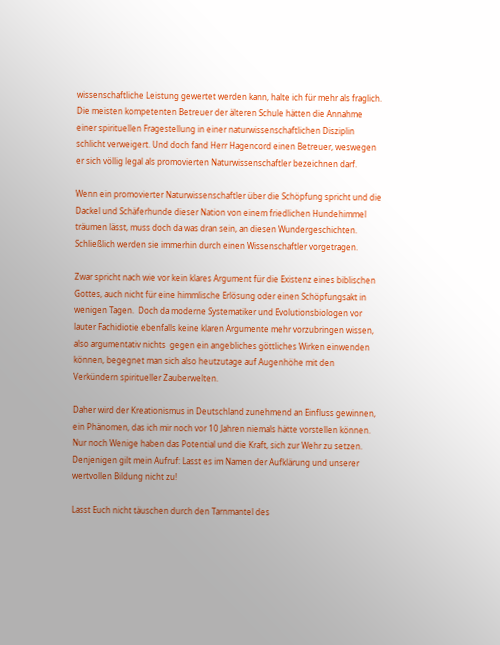wissenschaftliche Leistung gewertet werden kann, halte ich für mehr als fraglich. Die meisten kompetenten Betreuer der älteren Schule hätten die Annahme einer spirituellen Fragestellung in einer naturwissenschaftlichen Disziplin schlicht verweigert. Und doch fand Herr Hagencord einen Betreuer, weswegen er sich völlig legal als promovierten Naturwissenschaftler bezeichnen darf.

Wenn ein promovierter Naturwissenschaftler über die Schöpfung spricht und die Dackel und Schäferhunde dieser Nation von einem friedlichen Hundehimmel träumen lässt, muss doch da was dran sein, an diesen Wundergeschichten. Schließlich werden sie immerhin durch einen Wissenschaftler vorgetragen.

Zwar spricht nach wie vor kein klares Argument für die Existenz eines biblischen Gottes, auch nicht für eine himmlische Erlösung oder einen Schöpfungsakt in wenigen Tagen.  Doch da moderne Systematiker und Evolutionsbiologen vor lauter Fachidiotie ebenfalls keine klaren Argumente mehr vorzubringen wissen, also argumentativ nichts  gegen ein angebliches göttliches Wirken einwenden können, begegnet man sich also heutzutage auf Augenhöhe mit den Verkündern spiritueller Zauberwelten.

Daher wird der Kreationismus in Deutschland zunehmend an Einfluss gewinnen, ein Phänomen, das ich mir noch vor 10 Jahren niemals hätte vorstellen können. Nur noch Wenige haben das Potential und die Kraft, sich zur Wehr zu setzen. Denjenigen gilt mein Aufruf: Lasst es im Namen der Aufklärung und unserer wertvollen Bildung nicht zu!

Lasst Euch nicht täuschen durch den Tarnmantel des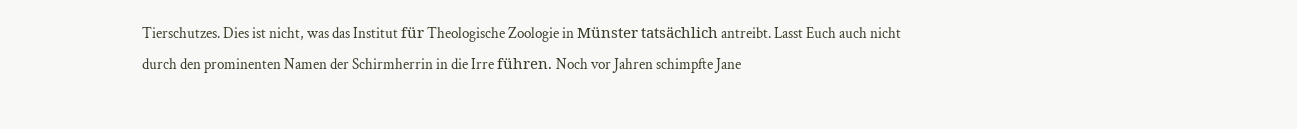Tierschutzes. Dies ist nicht, was das Institut für Theologische Zoologie in Münster tatsächlich antreibt. Lasst Euch auch nicht durch den prominenten Namen der Schirmherrin in die Irre führen. Noch vor Jahren schimpfte Jane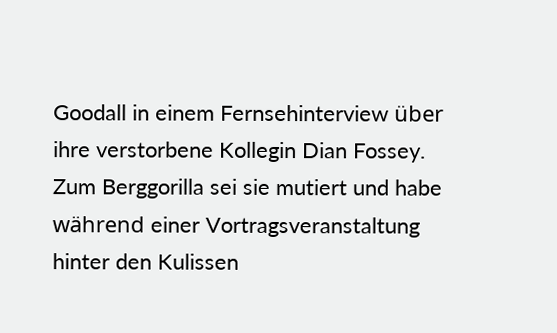Goodall in einem Fernsehinterview über ihre verstorbene Kollegin Dian Fossey. Zum Berggorilla sei sie mutiert und habe während einer Vortragsveranstaltung hinter den Kulissen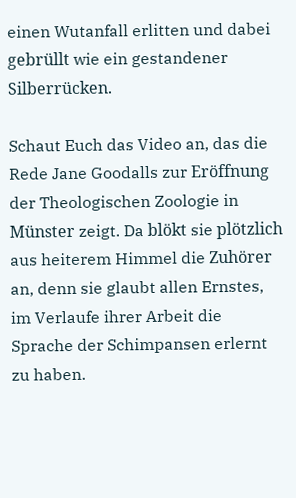einen Wutanfall erlitten und dabei gebrüllt wie ein gestandener Silberrücken.

Schaut Euch das Video an, das die Rede Jane Goodalls zur Eröffnung der Theologischen Zoologie in Münster zeigt. Da blökt sie plötzlich aus heiterem Himmel die Zuhörer an, denn sie glaubt allen Ernstes, im Verlaufe ihrer Arbeit die Sprache der Schimpansen erlernt zu haben.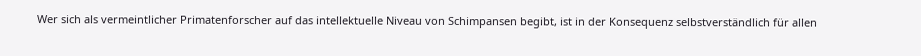Wer sich als vermeintlicher Primatenforscher auf das intellektuelle Niveau von Schimpansen begibt, ist in der Konsequenz selbstverständlich für allen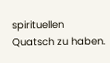spirituellen Quatsch zu haben.